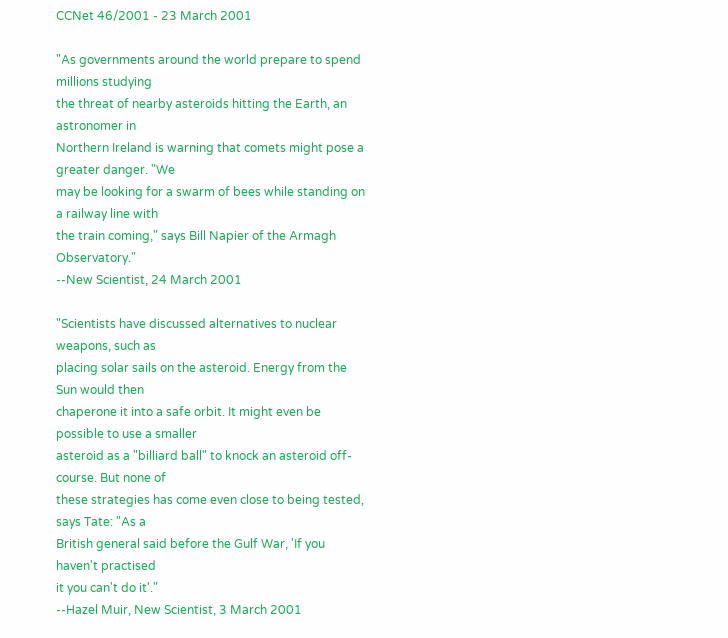CCNet 46/2001 - 23 March 2001

"As governments around the world prepare to spend millions studying
the threat of nearby asteroids hitting the Earth, an astronomer in
Northern Ireland is warning that comets might pose a greater danger. "We
may be looking for a swarm of bees while standing on a railway line with
the train coming," says Bill Napier of the Armagh Observatory."
--New Scientist, 24 March 2001

"Scientists have discussed alternatives to nuclear weapons, such as
placing solar sails on the asteroid. Energy from the Sun would then
chaperone it into a safe orbit. It might even be possible to use a smaller
asteroid as a "billiard ball" to knock an asteroid off-course. But none of
these strategies has come even close to being tested, says Tate: "As a
British general said before the Gulf War, 'If you haven't practised
it you can't do it'."
--Hazel Muir, New Scientist, 3 March 2001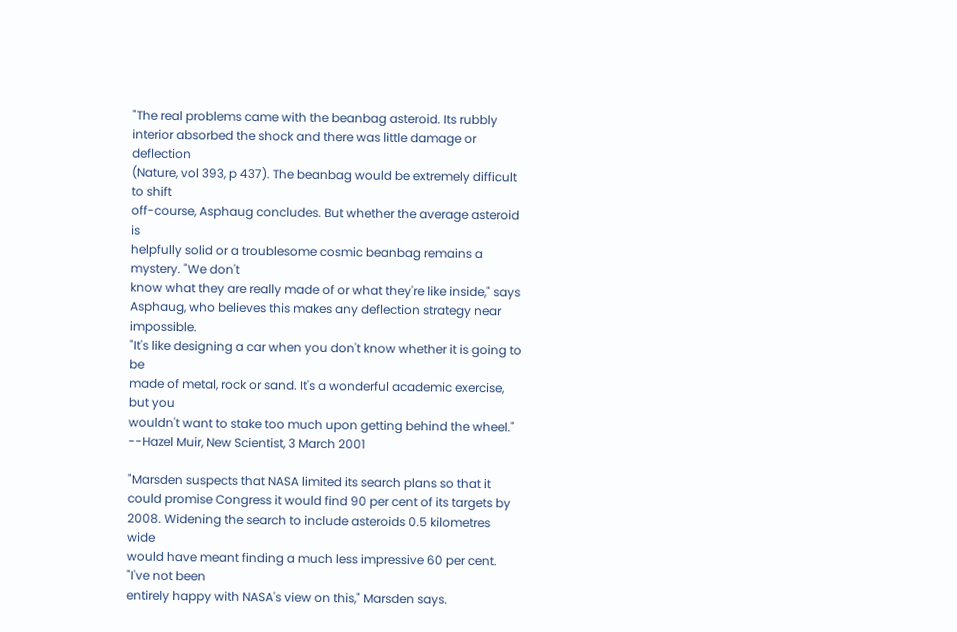"The real problems came with the beanbag asteroid. Its rubbly
interior absorbed the shock and there was little damage or deflection
(Nature, vol 393, p 437). The beanbag would be extremely difficult to shift
off-course, Asphaug concludes. But whether the average asteroid is
helpfully solid or a troublesome cosmic beanbag remains a mystery. "We don't
know what they are really made of or what they're like inside," says
Asphaug, who believes this makes any deflection strategy near impossible.
"It's like designing a car when you don't know whether it is going to be
made of metal, rock or sand. It's a wonderful academic exercise, but you
wouldn't want to stake too much upon getting behind the wheel."
--Hazel Muir, New Scientist, 3 March 2001

"Marsden suspects that NASA limited its search plans so that it
could promise Congress it would find 90 per cent of its targets by
2008. Widening the search to include asteroids 0.5 kilometres wide
would have meant finding a much less impressive 60 per cent. "I've not been
entirely happy with NASA's view on this," Marsden says.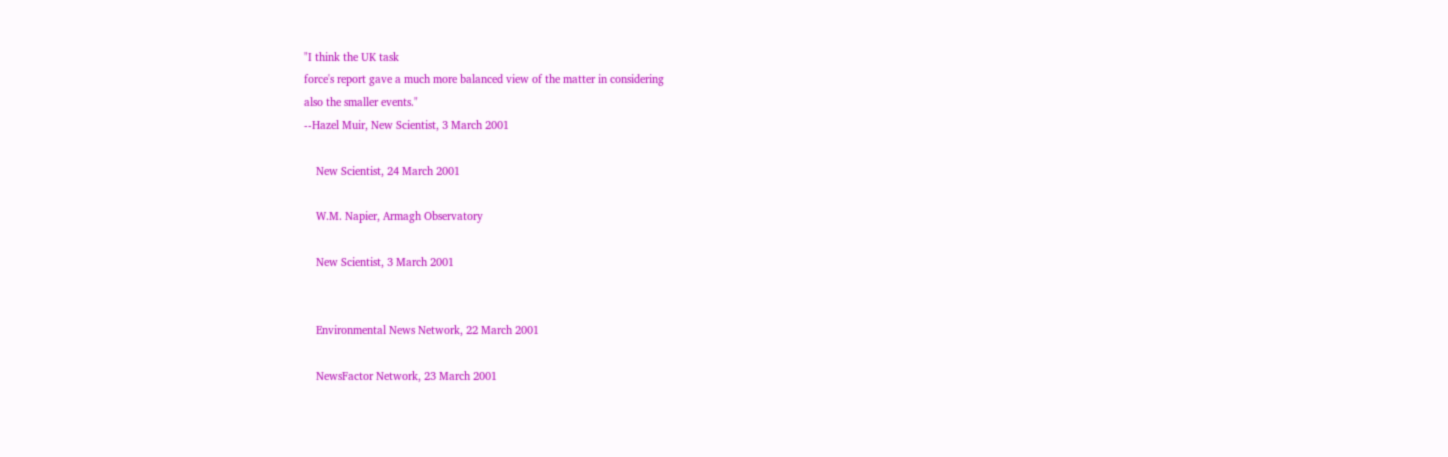"I think the UK task
force's report gave a much more balanced view of the matter in considering
also the smaller events."
--Hazel Muir, New Scientist, 3 March 2001

    New Scientist, 24 March 2001

    W.M. Napier, Armagh Observatory

    New Scientist, 3 March 2001


    Environmental News Network, 22 March 2001

    NewsFactor Network, 23 March 2001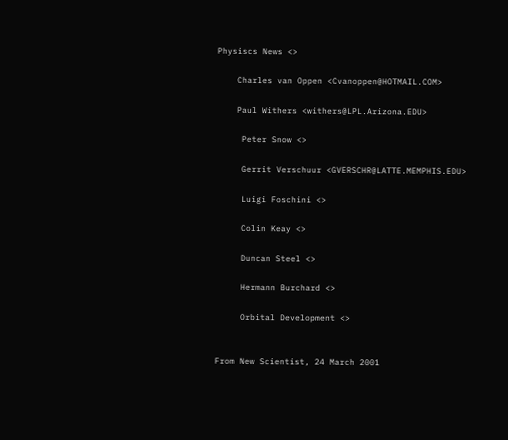Physiscs News <>

    Charles van Oppen <Cvanoppen@HOTMAIL.COM>

    Paul Withers <withers@LPL.Arizona.EDU>

     Peter Snow <>

     Gerrit Verschuur <GVERSCHR@LATTE.MEMPHIS.EDU>

     Luigi Foschini <>

     Colin Keay <>

     Duncan Steel <>

     Hermann Burchard <>

     Orbital Development <>


From New Scientist, 24 March 2001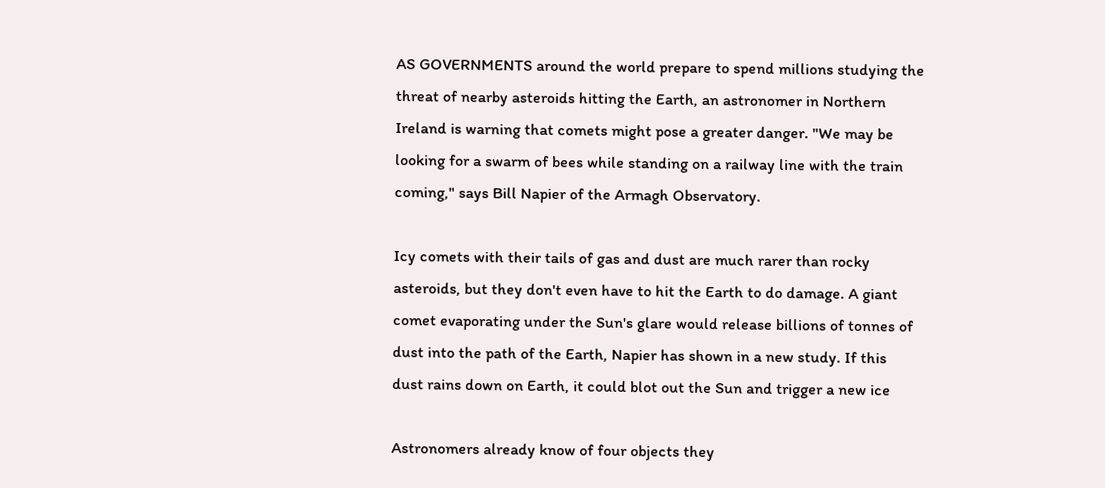AS GOVERNMENTS around the world prepare to spend millions studying the
threat of nearby asteroids hitting the Earth, an astronomer in Northern
Ireland is warning that comets might pose a greater danger. "We may be
looking for a swarm of bees while standing on a railway line with the train
coming," says Bill Napier of the Armagh Observatory.

Icy comets with their tails of gas and dust are much rarer than rocky
asteroids, but they don't even have to hit the Earth to do damage. A giant
comet evaporating under the Sun's glare would release billions of tonnes of
dust into the path of the Earth, Napier has shown in a new study. If this
dust rains down on Earth, it could blot out the Sun and trigger a new ice

Astronomers already know of four objects they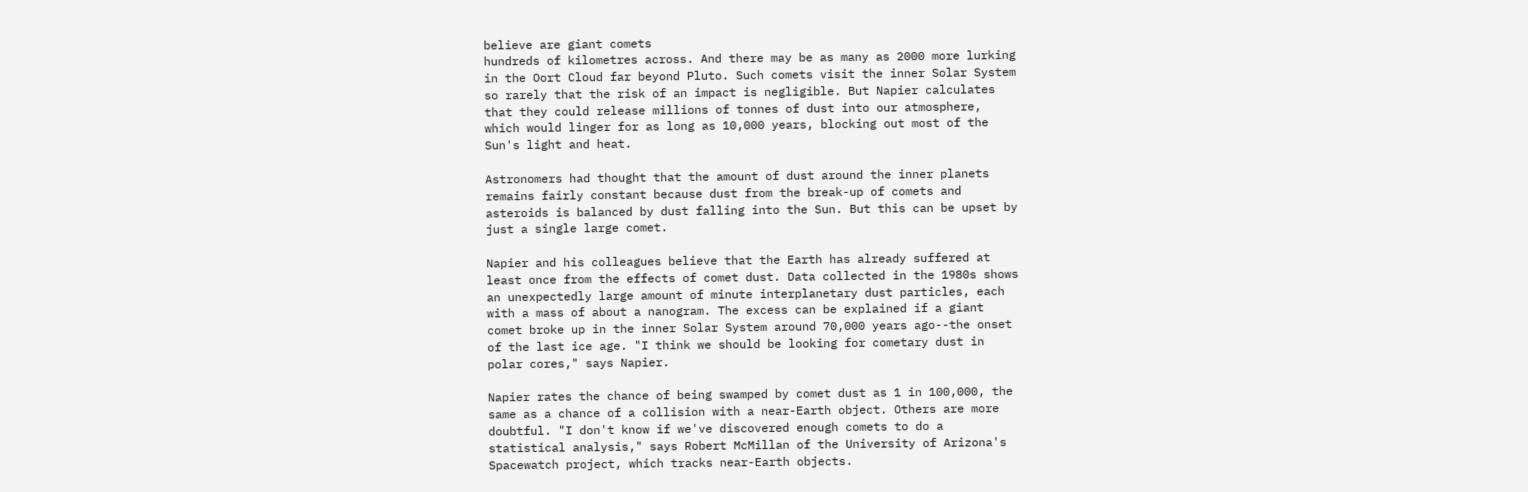believe are giant comets
hundreds of kilometres across. And there may be as many as 2000 more lurking
in the Oort Cloud far beyond Pluto. Such comets visit the inner Solar System
so rarely that the risk of an impact is negligible. But Napier calculates
that they could release millions of tonnes of dust into our atmosphere,
which would linger for as long as 10,000 years, blocking out most of the
Sun's light and heat.

Astronomers had thought that the amount of dust around the inner planets
remains fairly constant because dust from the break-up of comets and
asteroids is balanced by dust falling into the Sun. But this can be upset by
just a single large comet.

Napier and his colleagues believe that the Earth has already suffered at
least once from the effects of comet dust. Data collected in the 1980s shows
an unexpectedly large amount of minute interplanetary dust particles, each
with a mass of about a nanogram. The excess can be explained if a giant
comet broke up in the inner Solar System around 70,000 years ago--the onset
of the last ice age. "I think we should be looking for cometary dust in
polar cores," says Napier.

Napier rates the chance of being swamped by comet dust as 1 in 100,000, the
same as a chance of a collision with a near-Earth object. Others are more
doubtful. "I don't know if we've discovered enough comets to do a
statistical analysis," says Robert McMillan of the University of Arizona's
Spacewatch project, which tracks near-Earth objects.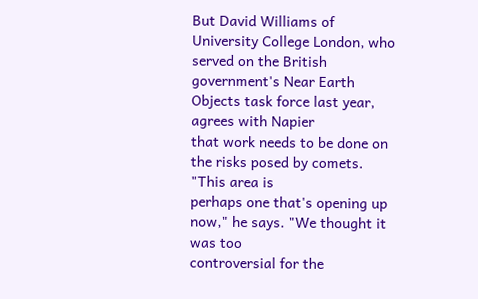But David Williams of University College London, who served on the British
government's Near Earth Objects task force last year, agrees with Napier
that work needs to be done on the risks posed by comets. "This area is
perhaps one that's opening up now," he says. "We thought it was too
controversial for the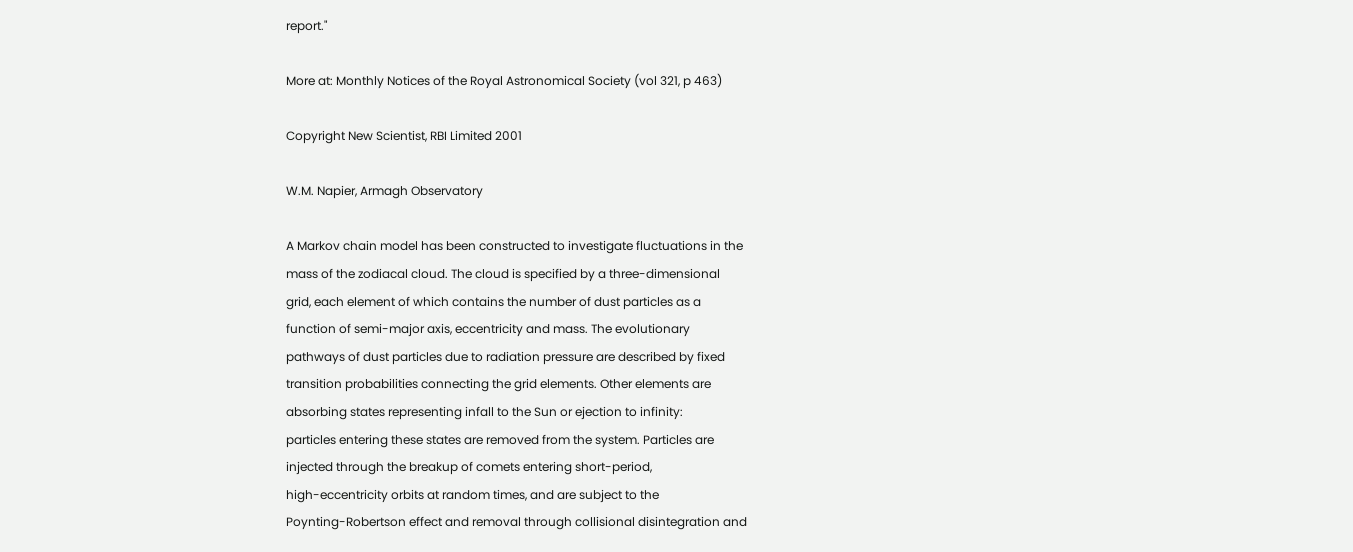report."

More at: Monthly Notices of the Royal Astronomical Society (vol 321, p 463)

Copyright New Scientist, RBI Limited 2001

W.M. Napier, Armagh Observatory

A Markov chain model has been constructed to investigate fluctuations in the
mass of the zodiacal cloud. The cloud is specified by a three-dimensional
grid, each element of which contains the number of dust particles as a
function of semi-major axis, eccentricity and mass. The evolutionary
pathways of dust particles due to radiation pressure are described by fixed
transition probabilities connecting the grid elements. Other elements are
absorbing states representing infall to the Sun or ejection to infinity:
particles entering these states are removed from the system. Particles are
injected through the breakup of comets entering short-period,
high-eccentricity orbits at random times, and are subject to the
Poynting-Robertson effect and removal through collisional disintegration and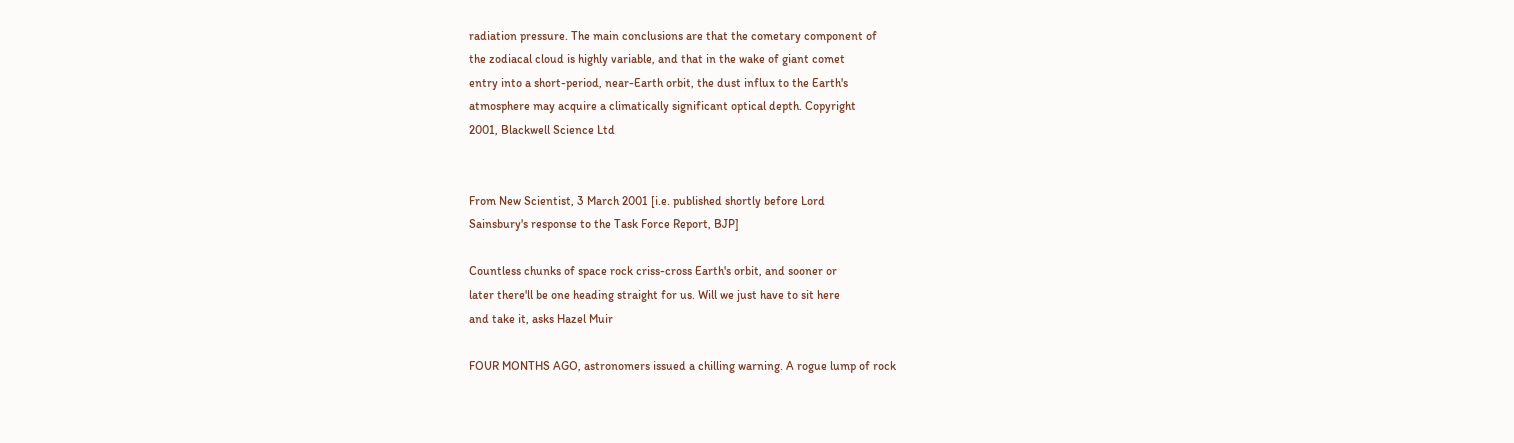radiation pressure. The main conclusions are that the cometary component of
the zodiacal cloud is highly variable, and that in the wake of giant comet
entry into a short-period, near-Earth orbit, the dust influx to the Earth's
atmosphere may acquire a climatically significant optical depth. Copyright
2001, Blackwell Science Ltd


From New Scientist, 3 March 2001 [i.e. published shortly before Lord
Sainsbury's response to the Task Force Report, BJP]

Countless chunks of space rock criss-cross Earth's orbit, and sooner or
later there'll be one heading straight for us. Will we just have to sit here
and take it, asks Hazel Muir

FOUR MONTHS AGO, astronomers issued a chilling warning. A rogue lump of rock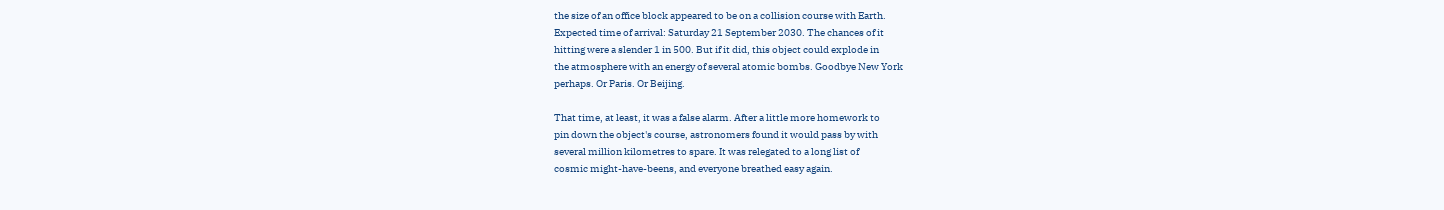the size of an office block appeared to be on a collision course with Earth.
Expected time of arrival: Saturday 21 September 2030. The chances of it
hitting were a slender 1 in 500. But if it did, this object could explode in
the atmosphere with an energy of several atomic bombs. Goodbye New York
perhaps. Or Paris. Or Beijing.

That time, at least, it was a false alarm. After a little more homework to
pin down the object's course, astronomers found it would pass by with
several million kilometres to spare. It was relegated to a long list of
cosmic might-have-beens, and everyone breathed easy again.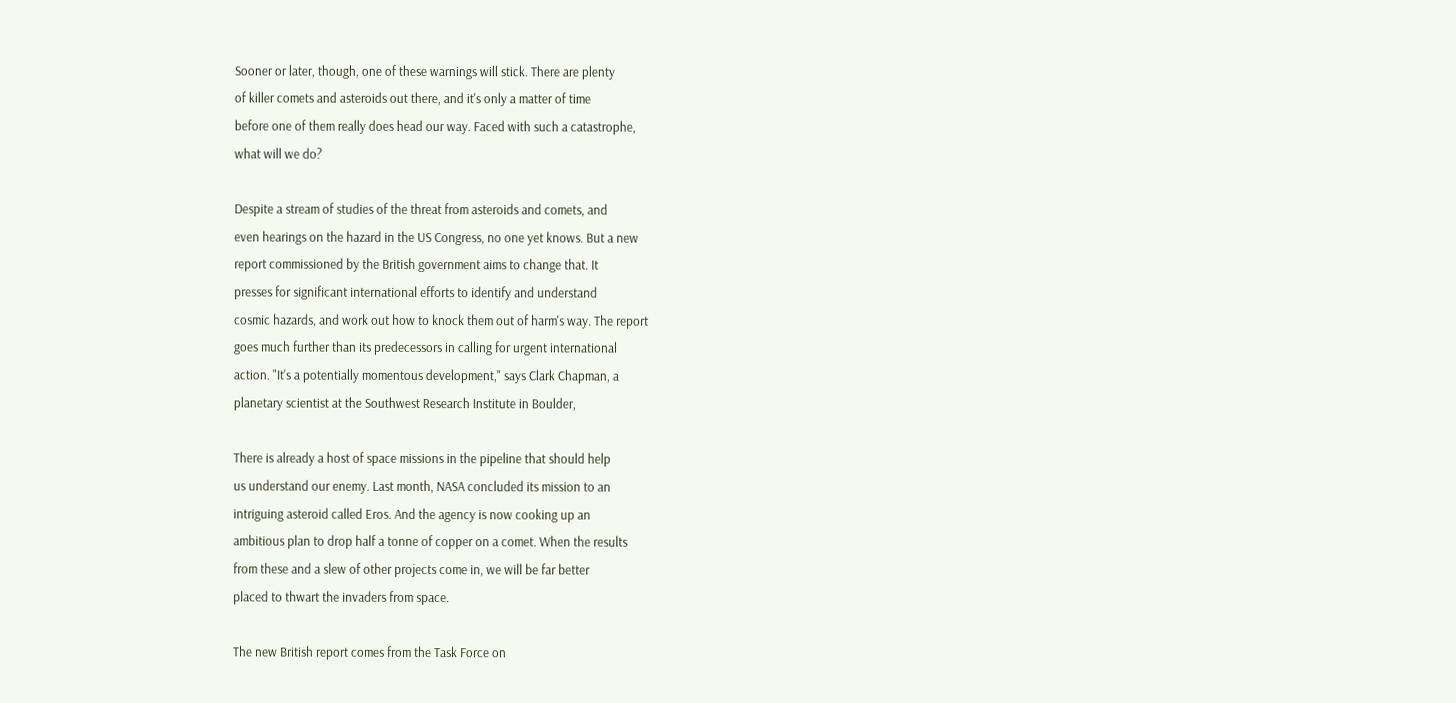Sooner or later, though, one of these warnings will stick. There are plenty
of killer comets and asteroids out there, and it's only a matter of time
before one of them really does head our way. Faced with such a catastrophe,
what will we do?

Despite a stream of studies of the threat from asteroids and comets, and
even hearings on the hazard in the US Congress, no one yet knows. But a new
report commissioned by the British government aims to change that. It
presses for significant international efforts to identify and understand
cosmic hazards, and work out how to knock them out of harm's way. The report
goes much further than its predecessors in calling for urgent international
action. "It's a potentially momentous development," says Clark Chapman, a
planetary scientist at the Southwest Research Institute in Boulder,

There is already a host of space missions in the pipeline that should help
us understand our enemy. Last month, NASA concluded its mission to an
intriguing asteroid called Eros. And the agency is now cooking up an
ambitious plan to drop half a tonne of copper on a comet. When the results
from these and a slew of other projects come in, we will be far better
placed to thwart the invaders from space.

The new British report comes from the Task Force on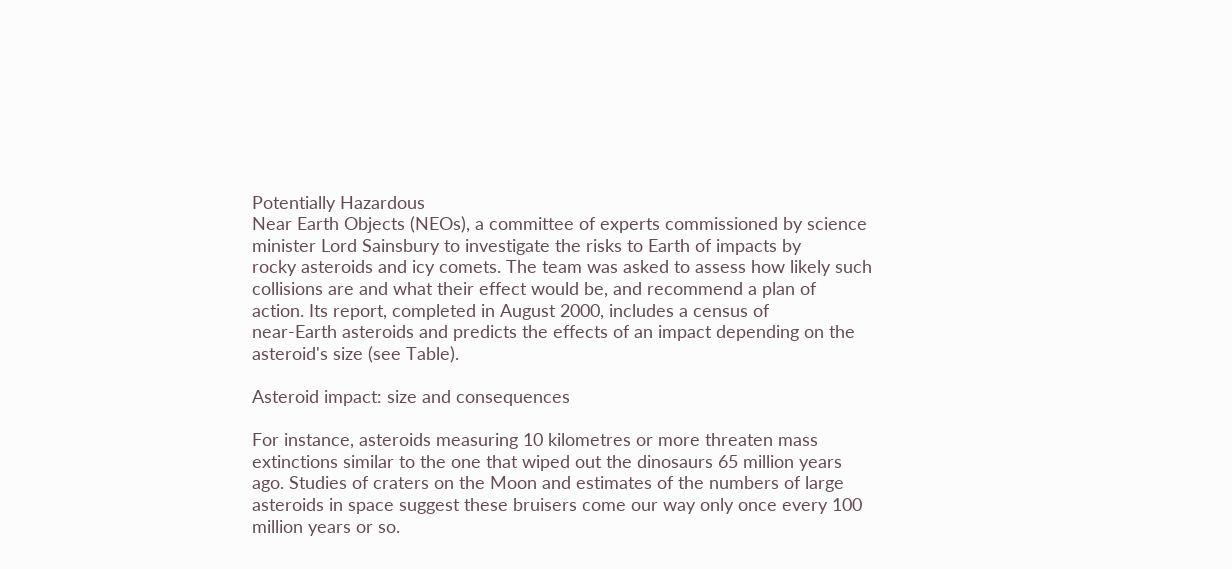Potentially Hazardous
Near Earth Objects (NEOs), a committee of experts commissioned by science
minister Lord Sainsbury to investigate the risks to Earth of impacts by
rocky asteroids and icy comets. The team was asked to assess how likely such
collisions are and what their effect would be, and recommend a plan of
action. Its report, completed in August 2000, includes a census of
near-Earth asteroids and predicts the effects of an impact depending on the
asteroid's size (see Table).

Asteroid impact: size and consequences

For instance, asteroids measuring 10 kilometres or more threaten mass
extinctions similar to the one that wiped out the dinosaurs 65 million years
ago. Studies of craters on the Moon and estimates of the numbers of large
asteroids in space suggest these bruisers come our way only once every 100
million years or so.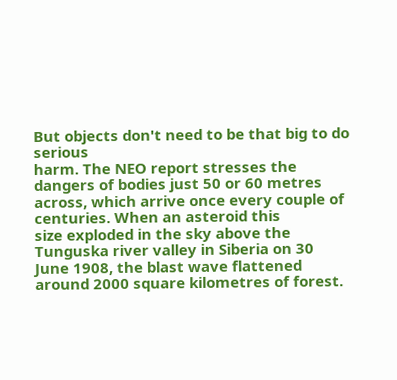But objects don't need to be that big to do serious
harm. The NEO report stresses the dangers of bodies just 50 or 60 metres
across, which arrive once every couple of centuries. When an asteroid this
size exploded in the sky above the Tunguska river valley in Siberia on 30
June 1908, the blast wave flattened around 2000 square kilometres of forest.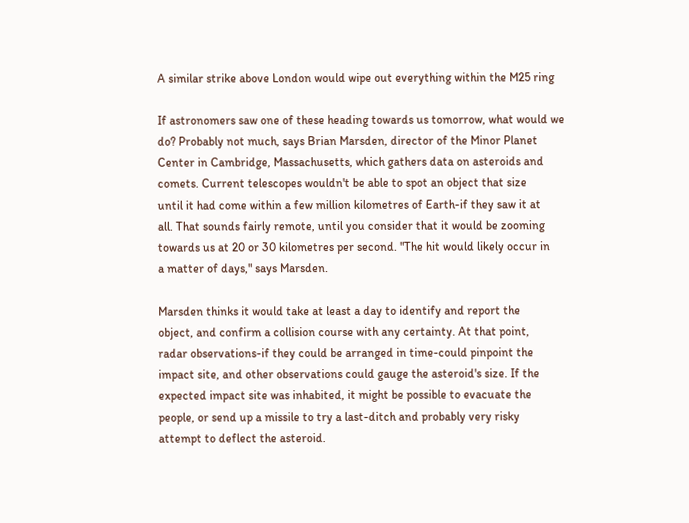A similar strike above London would wipe out everything within the M25 ring

If astronomers saw one of these heading towards us tomorrow, what would we
do? Probably not much, says Brian Marsden, director of the Minor Planet
Center in Cambridge, Massachusetts, which gathers data on asteroids and
comets. Current telescopes wouldn't be able to spot an object that size
until it had come within a few million kilometres of Earth-if they saw it at
all. That sounds fairly remote, until you consider that it would be zooming
towards us at 20 or 30 kilometres per second. "The hit would likely occur in
a matter of days," says Marsden.

Marsden thinks it would take at least a day to identify and report the
object, and confirm a collision course with any certainty. At that point,
radar observations-if they could be arranged in time-could pinpoint the
impact site, and other observations could gauge the asteroid's size. If the
expected impact site was inhabited, it might be possible to evacuate the
people, or send up a missile to try a last-ditch and probably very risky
attempt to deflect the asteroid.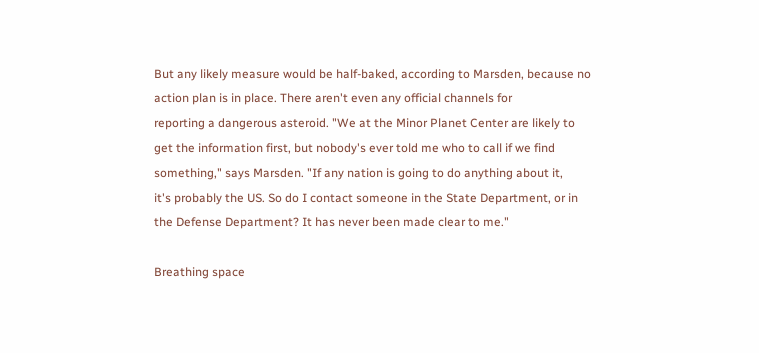But any likely measure would be half-baked, according to Marsden, because no
action plan is in place. There aren't even any official channels for
reporting a dangerous asteroid. "We at the Minor Planet Center are likely to
get the information first, but nobody's ever told me who to call if we find
something," says Marsden. "If any nation is going to do anything about it,
it's probably the US. So do I contact someone in the State Department, or in
the Defense Department? It has never been made clear to me."

Breathing space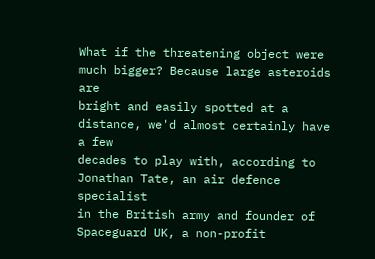What if the threatening object were much bigger? Because large asteroids are
bright and easily spotted at a distance, we'd almost certainly have a few
decades to play with, according to Jonathan Tate, an air defence specialist
in the British army and founder of Spaceguard UK, a non-profit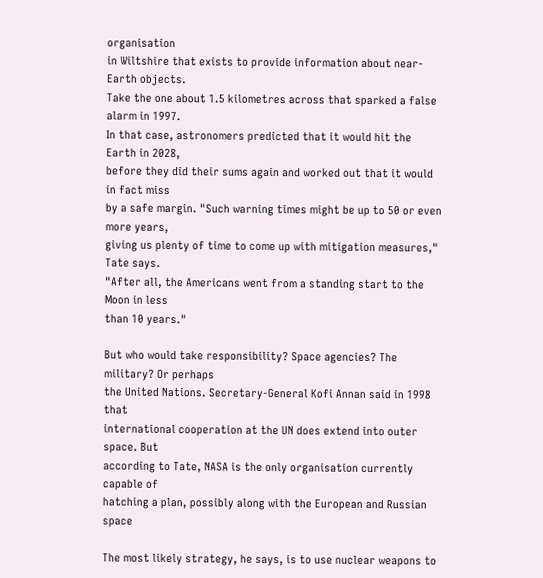organisation
in Wiltshire that exists to provide information about near-Earth objects.
Take the one about 1.5 kilometres across that sparked a false alarm in 1997.
In that case, astronomers predicted that it would hit the Earth in 2028,
before they did their sums again and worked out that it would in fact miss
by a safe margin. "Such warning times might be up to 50 or even more years,
giving us plenty of time to come up with mitigation measures," Tate says.
"After all, the Americans went from a standing start to the Moon in less
than 10 years."

But who would take responsibility? Space agencies? The military? Or perhaps
the United Nations. Secretary-General Kofi Annan said in 1998 that
international cooperation at the UN does extend into outer space. But
according to Tate, NASA is the only organisation currently capable of
hatching a plan, possibly along with the European and Russian space

The most likely strategy, he says, is to use nuclear weapons to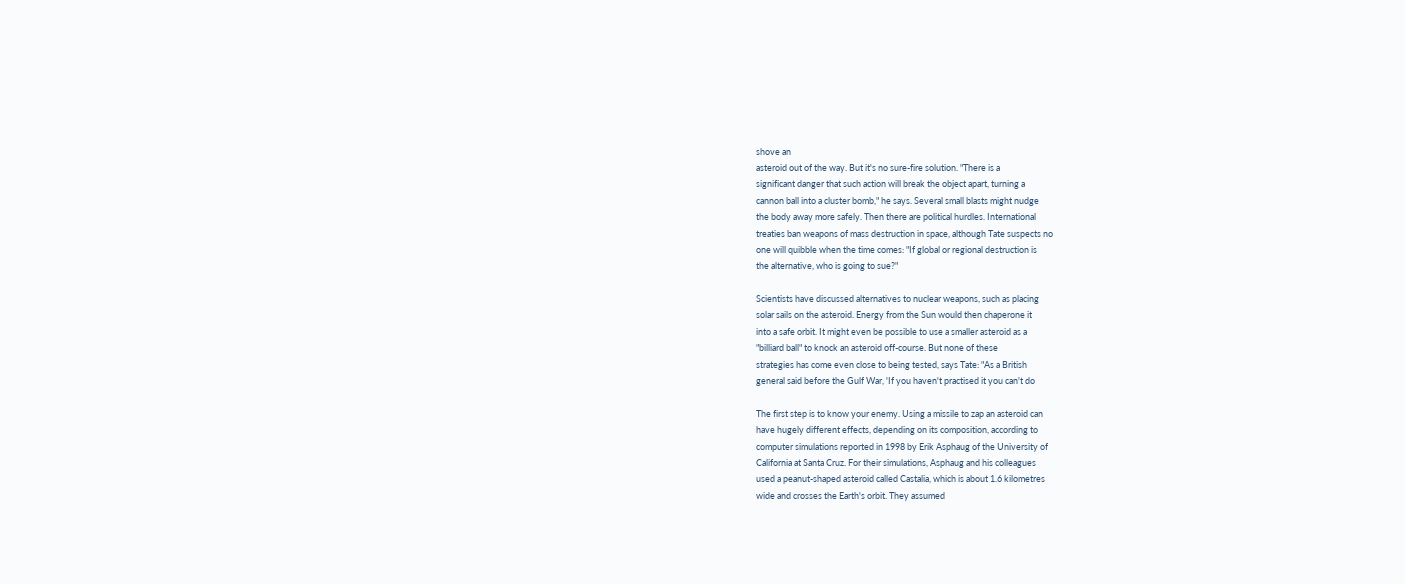shove an
asteroid out of the way. But it's no sure-fire solution. "There is a
significant danger that such action will break the object apart, turning a
cannon ball into a cluster bomb," he says. Several small blasts might nudge
the body away more safely. Then there are political hurdles. International
treaties ban weapons of mass destruction in space, although Tate suspects no
one will quibble when the time comes: "If global or regional destruction is
the alternative, who is going to sue?"

Scientists have discussed alternatives to nuclear weapons, such as placing
solar sails on the asteroid. Energy from the Sun would then chaperone it
into a safe orbit. It might even be possible to use a smaller asteroid as a
"billiard ball" to knock an asteroid off-course. But none of these
strategies has come even close to being tested, says Tate: "As a British
general said before the Gulf War, 'If you haven't practised it you can't do

The first step is to know your enemy. Using a missile to zap an asteroid can
have hugely different effects, depending on its composition, according to
computer simulations reported in 1998 by Erik Asphaug of the University of
California at Santa Cruz. For their simulations, Asphaug and his colleagues
used a peanut-shaped asteroid called Castalia, which is about 1.6 kilometres
wide and crosses the Earth's orbit. They assumed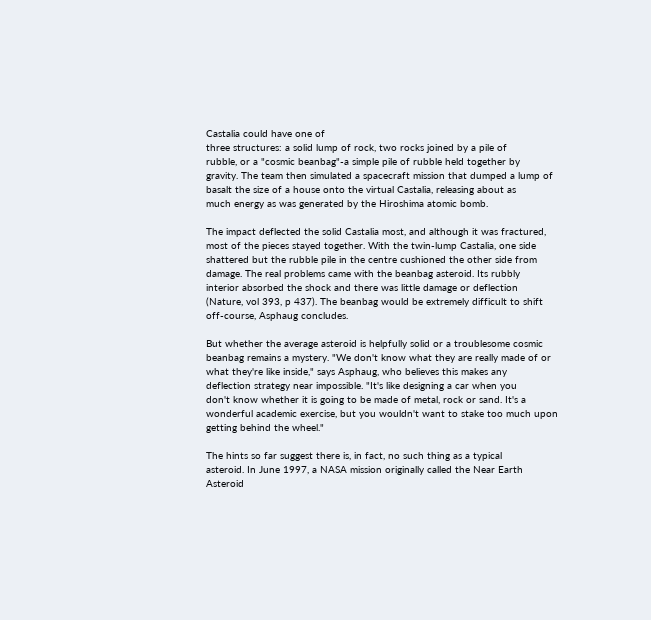Castalia could have one of
three structures: a solid lump of rock, two rocks joined by a pile of
rubble, or a "cosmic beanbag"-a simple pile of rubble held together by
gravity. The team then simulated a spacecraft mission that dumped a lump of
basalt the size of a house onto the virtual Castalia, releasing about as
much energy as was generated by the Hiroshima atomic bomb.

The impact deflected the solid Castalia most, and although it was fractured,
most of the pieces stayed together. With the twin-lump Castalia, one side
shattered but the rubble pile in the centre cushioned the other side from
damage. The real problems came with the beanbag asteroid. Its rubbly
interior absorbed the shock and there was little damage or deflection
(Nature, vol 393, p 437). The beanbag would be extremely difficult to shift
off-course, Asphaug concludes.

But whether the average asteroid is helpfully solid or a troublesome cosmic
beanbag remains a mystery. "We don't know what they are really made of or
what they're like inside," says Asphaug, who believes this makes any
deflection strategy near impossible. "It's like designing a car when you
don't know whether it is going to be made of metal, rock or sand. It's a
wonderful academic exercise, but you wouldn't want to stake too much upon
getting behind the wheel."

The hints so far suggest there is, in fact, no such thing as a typical
asteroid. In June 1997, a NASA mission originally called the Near Earth
Asteroid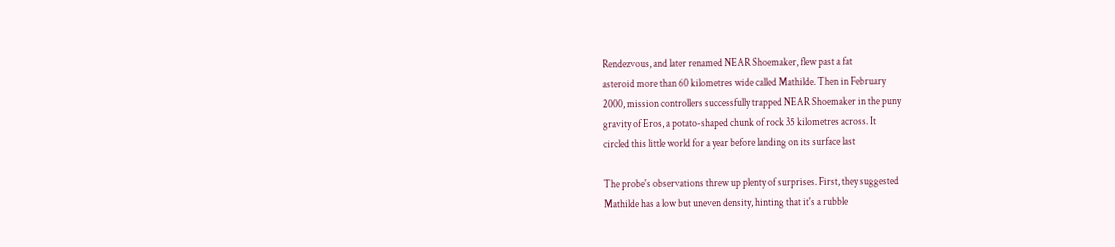Rendezvous, and later renamed NEAR Shoemaker, flew past a fat
asteroid more than 60 kilometres wide called Mathilde. Then in February
2000, mission controllers successfully trapped NEAR Shoemaker in the puny
gravity of Eros, a potato-shaped chunk of rock 35 kilometres across. It
circled this little world for a year before landing on its surface last

The probe's observations threw up plenty of surprises. First, they suggested
Mathilde has a low but uneven density, hinting that it's a rubble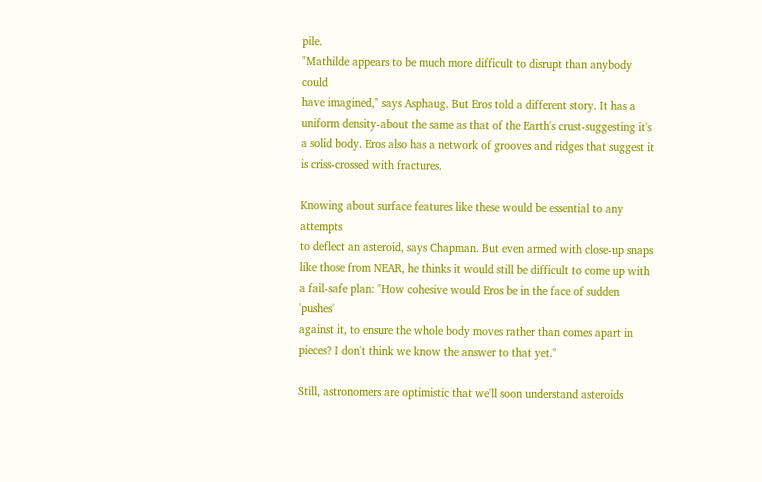pile.
"Mathilde appears to be much more difficult to disrupt than anybody could
have imagined," says Asphaug. But Eros told a different story. It has a
uniform density-about the same as that of the Earth's crust-suggesting it's
a solid body. Eros also has a network of grooves and ridges that suggest it
is criss-crossed with fractures.

Knowing about surface features like these would be essential to any attempts
to deflect an asteroid, says Chapman. But even armed with close-up snaps
like those from NEAR, he thinks it would still be difficult to come up with
a fail-safe plan: "How cohesive would Eros be in the face of sudden 'pushes'
against it, to ensure the whole body moves rather than comes apart in
pieces? I don't think we know the answer to that yet."

Still, astronomers are optimistic that we'll soon understand asteroids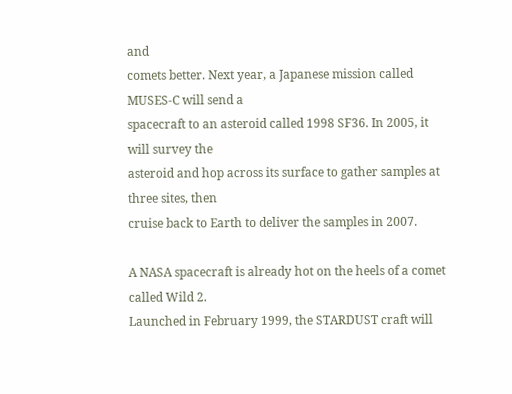and
comets better. Next year, a Japanese mission called MUSES-C will send a
spacecraft to an asteroid called 1998 SF36. In 2005, it will survey the
asteroid and hop across its surface to gather samples at three sites, then
cruise back to Earth to deliver the samples in 2007.

A NASA spacecraft is already hot on the heels of a comet called Wild 2.
Launched in February 1999, the STARDUST craft will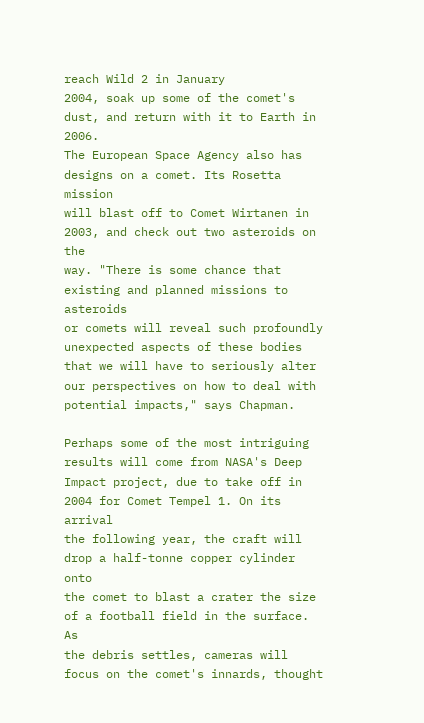reach Wild 2 in January
2004, soak up some of the comet's dust, and return with it to Earth in 2006.
The European Space Agency also has designs on a comet. Its Rosetta mission
will blast off to Comet Wirtanen in 2003, and check out two asteroids on the
way. "There is some chance that existing and planned missions to asteroids
or comets will reveal such profoundly unexpected aspects of these bodies
that we will have to seriously alter our perspectives on how to deal with
potential impacts," says Chapman.

Perhaps some of the most intriguing results will come from NASA's Deep
Impact project, due to take off in 2004 for Comet Tempel 1. On its arrival
the following year, the craft will drop a half-tonne copper cylinder onto
the comet to blast a crater the size of a football field in the surface. As
the debris settles, cameras will focus on the comet's innards, thought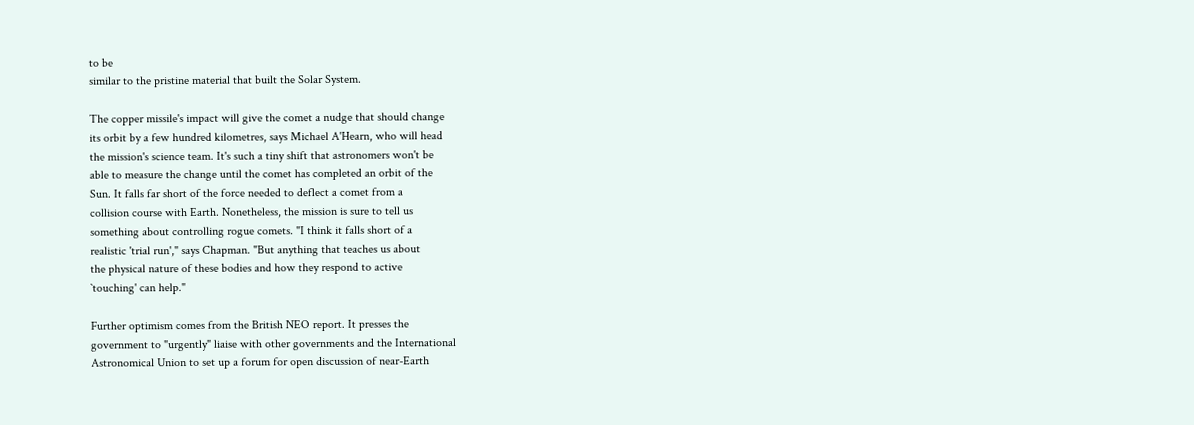to be
similar to the pristine material that built the Solar System.

The copper missile's impact will give the comet a nudge that should change
its orbit by a few hundred kilometres, says Michael A'Hearn, who will head
the mission's science team. It's such a tiny shift that astronomers won't be
able to measure the change until the comet has completed an orbit of the
Sun. It falls far short of the force needed to deflect a comet from a
collision course with Earth. Nonetheless, the mission is sure to tell us
something about controlling rogue comets. "I think it falls short of a
realistic 'trial run'," says Chapman. "But anything that teaches us about
the physical nature of these bodies and how they respond to active
`touching' can help."

Further optimism comes from the British NEO report. It presses the
government to "urgently" liaise with other governments and the International
Astronomical Union to set up a forum for open discussion of near-Earth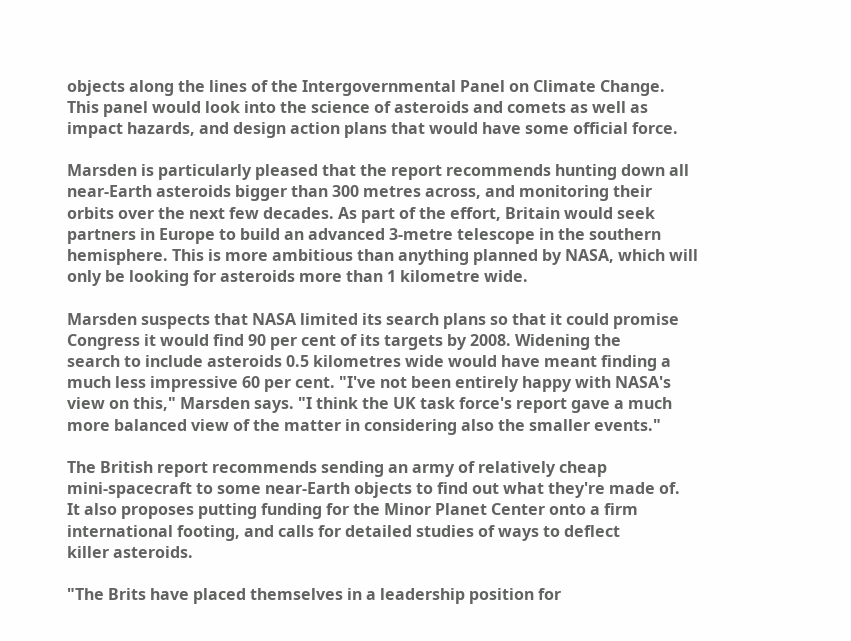objects along the lines of the Intergovernmental Panel on Climate Change.
This panel would look into the science of asteroids and comets as well as
impact hazards, and design action plans that would have some official force.

Marsden is particularly pleased that the report recommends hunting down all
near-Earth asteroids bigger than 300 metres across, and monitoring their
orbits over the next few decades. As part of the effort, Britain would seek
partners in Europe to build an advanced 3-metre telescope in the southern
hemisphere. This is more ambitious than anything planned by NASA, which will
only be looking for asteroids more than 1 kilometre wide.

Marsden suspects that NASA limited its search plans so that it could promise
Congress it would find 90 per cent of its targets by 2008. Widening the
search to include asteroids 0.5 kilometres wide would have meant finding a
much less impressive 60 per cent. "I've not been entirely happy with NASA's
view on this," Marsden says. "I think the UK task force's report gave a much
more balanced view of the matter in considering also the smaller events."

The British report recommends sending an army of relatively cheap
mini-spacecraft to some near-Earth objects to find out what they're made of.
It also proposes putting funding for the Minor Planet Center onto a firm
international footing, and calls for detailed studies of ways to deflect
killer asteroids.

"The Brits have placed themselves in a leadership position for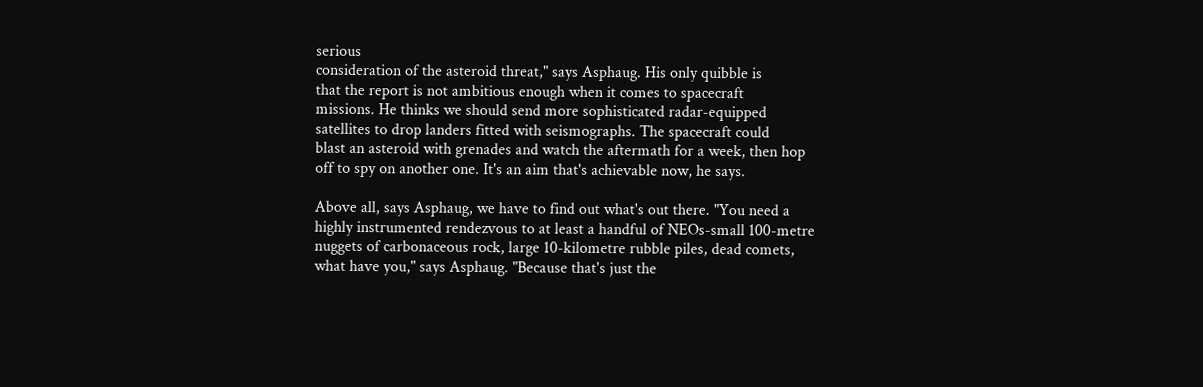serious
consideration of the asteroid threat," says Asphaug. His only quibble is
that the report is not ambitious enough when it comes to spacecraft
missions. He thinks we should send more sophisticated radar-equipped
satellites to drop landers fitted with seismographs. The spacecraft could
blast an asteroid with grenades and watch the aftermath for a week, then hop
off to spy on another one. It's an aim that's achievable now, he says.

Above all, says Asphaug, we have to find out what's out there. "You need a
highly instrumented rendezvous to at least a handful of NEOs-small 100-metre
nuggets of carbonaceous rock, large 10-kilometre rubble piles, dead comets,
what have you," says Asphaug. "Because that's just the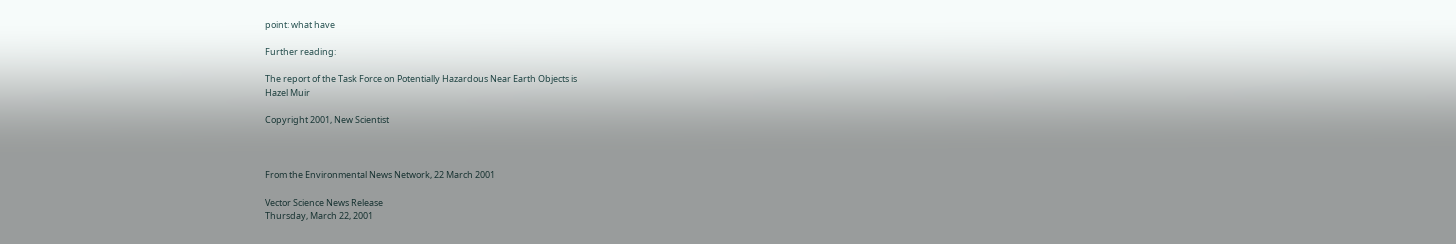point: what have

Further reading:

The report of the Task Force on Potentially Hazardous Near Earth Objects is
Hazel Muir

Copyright 2001, New Scientist



From the Environmental News Network, 22 March 2001

Vector Science News Release
Thursday, March 22, 2001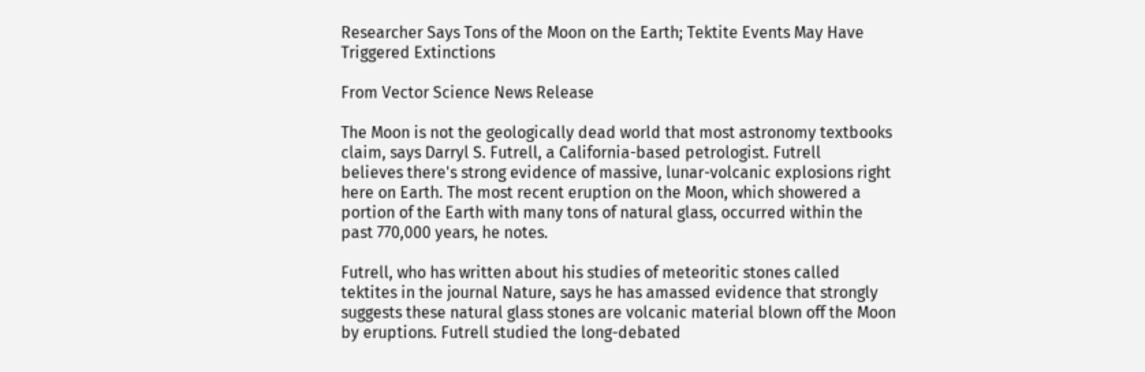Researcher Says Tons of the Moon on the Earth; Tektite Events May Have
Triggered Extinctions

From Vector Science News Release

The Moon is not the geologically dead world that most astronomy textbooks
claim, says Darryl S. Futrell, a California-based petrologist. Futrell
believes there's strong evidence of massive, lunar-volcanic explosions right
here on Earth. The most recent eruption on the Moon, which showered a
portion of the Earth with many tons of natural glass, occurred within the
past 770,000 years, he notes.

Futrell, who has written about his studies of meteoritic stones called
tektites in the journal Nature, says he has amassed evidence that strongly
suggests these natural glass stones are volcanic material blown off the Moon
by eruptions. Futrell studied the long-debated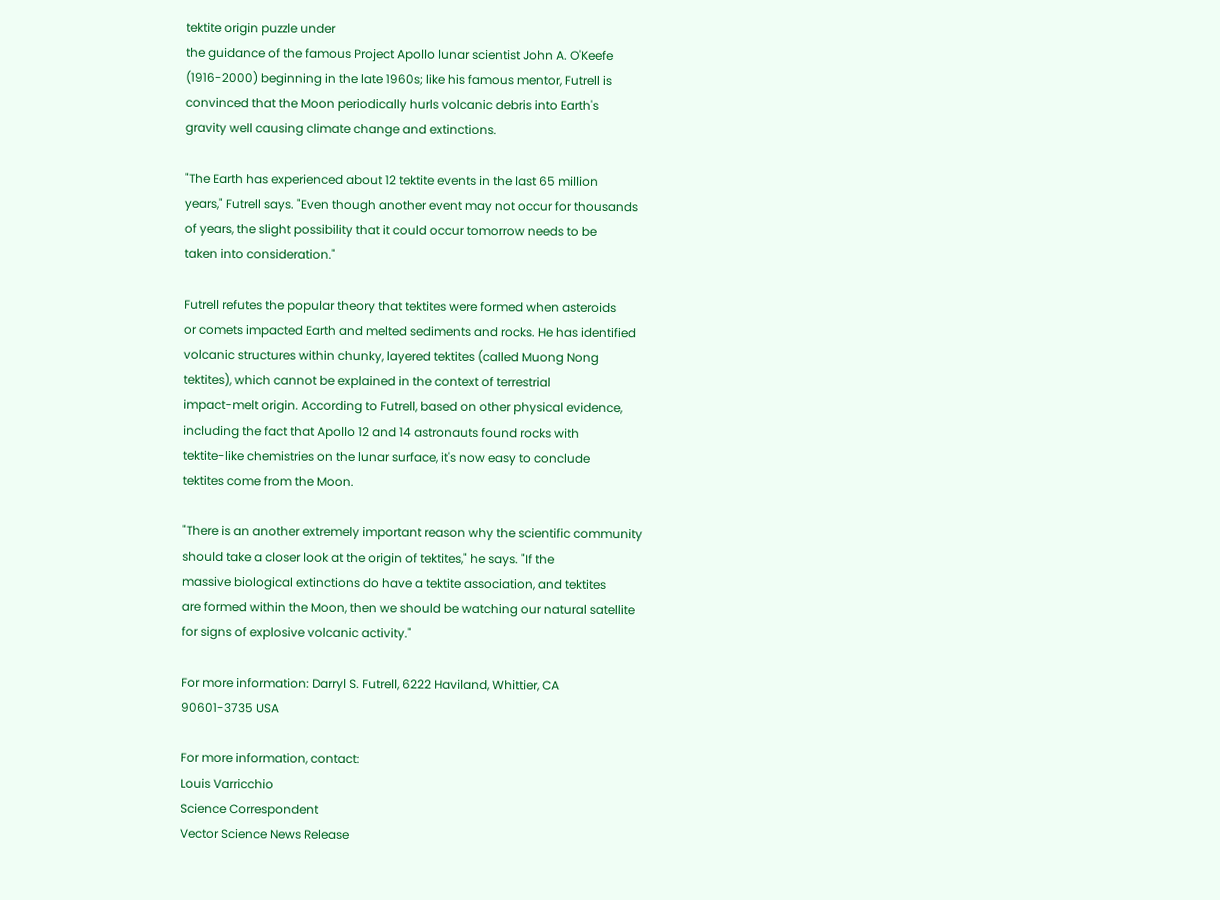tektite origin puzzle under
the guidance of the famous Project Apollo lunar scientist John A. O'Keefe
(1916-2000) beginning in the late 1960s; like his famous mentor, Futrell is
convinced that the Moon periodically hurls volcanic debris into Earth's
gravity well causing climate change and extinctions.

"The Earth has experienced about 12 tektite events in the last 65 million
years," Futrell says. "Even though another event may not occur for thousands
of years, the slight possibility that it could occur tomorrow needs to be
taken into consideration."

Futrell refutes the popular theory that tektites were formed when asteroids
or comets impacted Earth and melted sediments and rocks. He has identified
volcanic structures within chunky, layered tektites (called Muong Nong
tektites), which cannot be explained in the context of terrestrial
impact-melt origin. According to Futrell, based on other physical evidence,
including the fact that Apollo 12 and 14 astronauts found rocks with
tektite-like chemistries on the lunar surface, it's now easy to conclude
tektites come from the Moon.

"There is an another extremely important reason why the scientific community
should take a closer look at the origin of tektites," he says. "If the
massive biological extinctions do have a tektite association, and tektites
are formed within the Moon, then we should be watching our natural satellite
for signs of explosive volcanic activity."

For more information: Darryl S. Futrell, 6222 Haviland, Whittier, CA
90601-3735 USA

For more information, contact:
Louis Varricchio
Science Correspondent
Vector Science News Release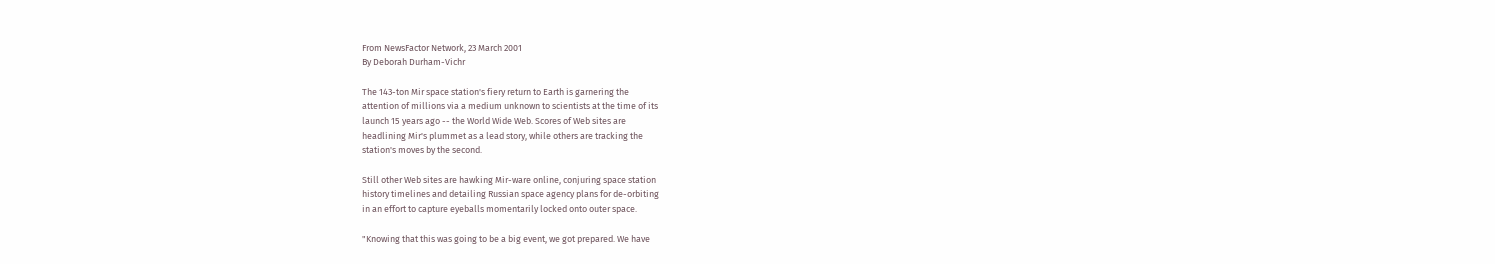From NewsFactor Network, 23 March 2001
By Deborah Durham-Vichr

The 143-ton Mir space station's fiery return to Earth is garnering the
attention of millions via a medium unknown to scientists at the time of its
launch 15 years ago -- the World Wide Web. Scores of Web sites are
headlining Mir's plummet as a lead story, while others are tracking the
station's moves by the second.

Still other Web sites are hawking Mir-ware online, conjuring space station
history timelines and detailing Russian space agency plans for de-orbiting
in an effort to capture eyeballs momentarily locked onto outer space.

"Knowing that this was going to be a big event, we got prepared. We have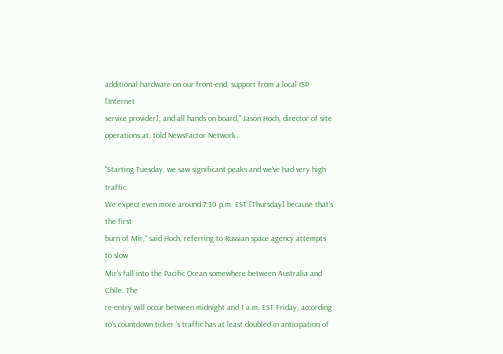additional hardware on our front-end, support from a local ISP [Internet
service provider], and all hands on board," Jason Hoch, director of site
operations at, told NewsFactor Network.

"Starting Tuesday, we saw significant peaks and we've had very high traffic.
We expect even more around 7:30 p.m. EST [Thursday] because that's the first
burn of Mir," said Hoch, referring to Russian space agency attempts to slow
Mir's fall into the Pacific Ocean somewhere between Australia and Chile. The
re-entry will occur between midnight and 1 a.m. EST Friday, according to's countdown ticker.'s traffic has at least doubled in anticipation of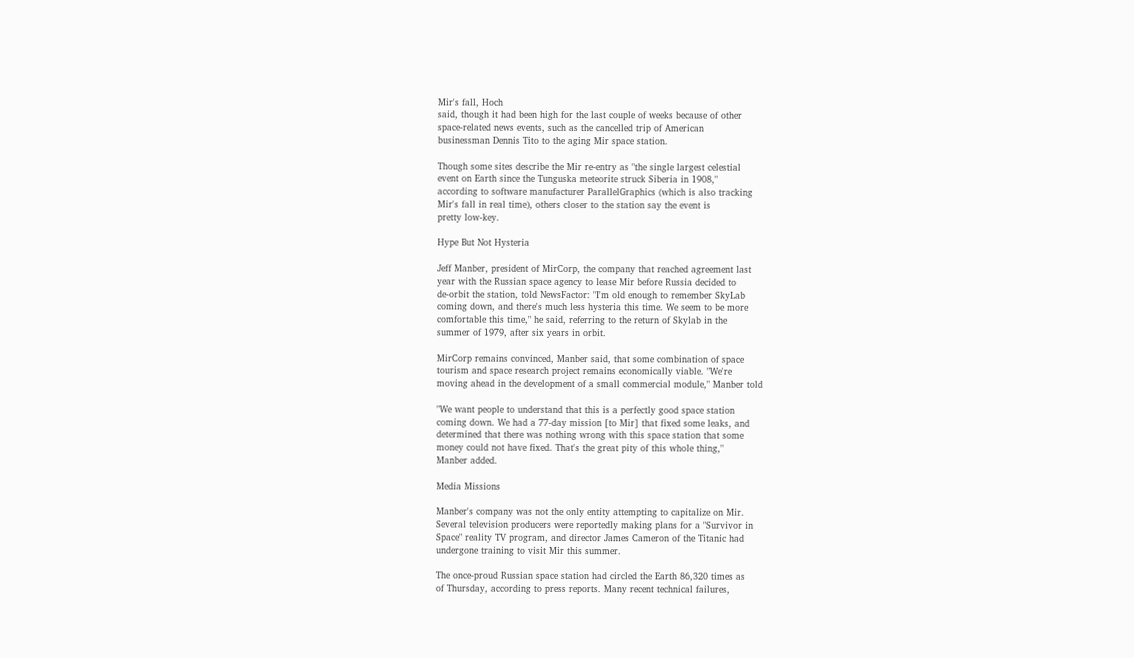Mir's fall, Hoch
said, though it had been high for the last couple of weeks because of other
space-related news events, such as the cancelled trip of American
businessman Dennis Tito to the aging Mir space station.

Though some sites describe the Mir re-entry as "the single largest celestial
event on Earth since the Tunguska meteorite struck Siberia in 1908,"
according to software manufacturer ParallelGraphics (which is also tracking
Mir's fall in real time), others closer to the station say the event is
pretty low-key.

Hype But Not Hysteria

Jeff Manber, president of MirCorp, the company that reached agreement last
year with the Russian space agency to lease Mir before Russia decided to
de-orbit the station, told NewsFactor: "I'm old enough to remember SkyLab
coming down, and there's much less hysteria this time. We seem to be more
comfortable this time," he said, referring to the return of Skylab in the
summer of 1979, after six years in orbit.

MirCorp remains convinced, Manber said, that some combination of space
tourism and space research project remains economically viable. "We're
moving ahead in the development of a small commercial module," Manber told

"We want people to understand that this is a perfectly good space station
coming down. We had a 77-day mission [to Mir] that fixed some leaks, and
determined that there was nothing wrong with this space station that some
money could not have fixed. That's the great pity of this whole thing,"
Manber added.

Media Missions

Manber's company was not the only entity attempting to capitalize on Mir.
Several television producers were reportedly making plans for a "Survivor in
Space" reality TV program, and director James Cameron of the Titanic had
undergone training to visit Mir this summer.

The once-proud Russian space station had circled the Earth 86,320 times as
of Thursday, according to press reports. Many recent technical failures,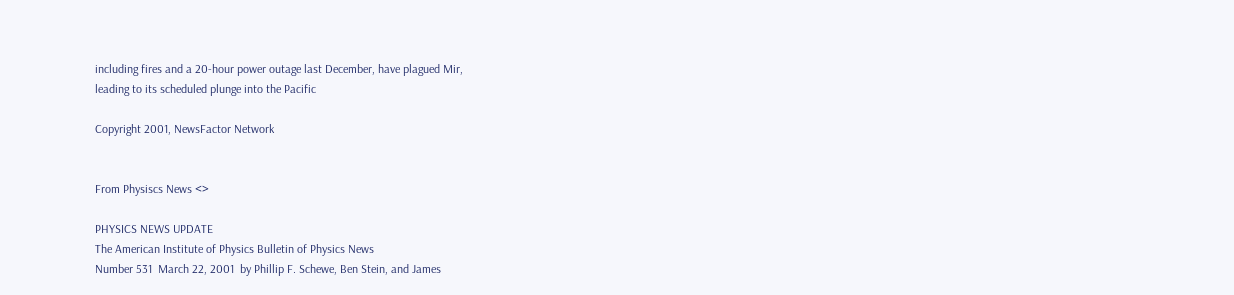including fires and a 20-hour power outage last December, have plagued Mir,
leading to its scheduled plunge into the Pacific

Copyright 2001, NewsFactor Network


From Physiscs News <>

PHYSICS NEWS UPDATE
The American Institute of Physics Bulletin of Physics News
Number 531  March 22, 2001  by Phillip F. Schewe, Ben Stein, and James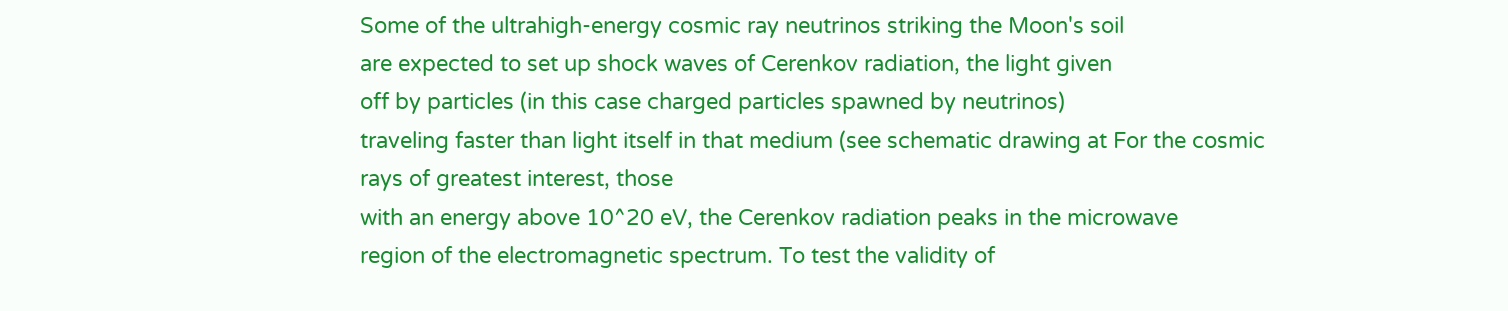Some of the ultrahigh-energy cosmic ray neutrinos striking the Moon's soil
are expected to set up shock waves of Cerenkov radiation, the light given
off by particles (in this case charged particles spawned by neutrinos)
traveling faster than light itself in that medium (see schematic drawing at For the cosmic rays of greatest interest, those
with an energy above 10^20 eV, the Cerenkov radiation peaks in the microwave
region of the electromagnetic spectrum. To test the validity of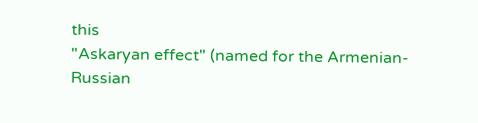this
"Askaryan effect" (named for the Armenian-Russian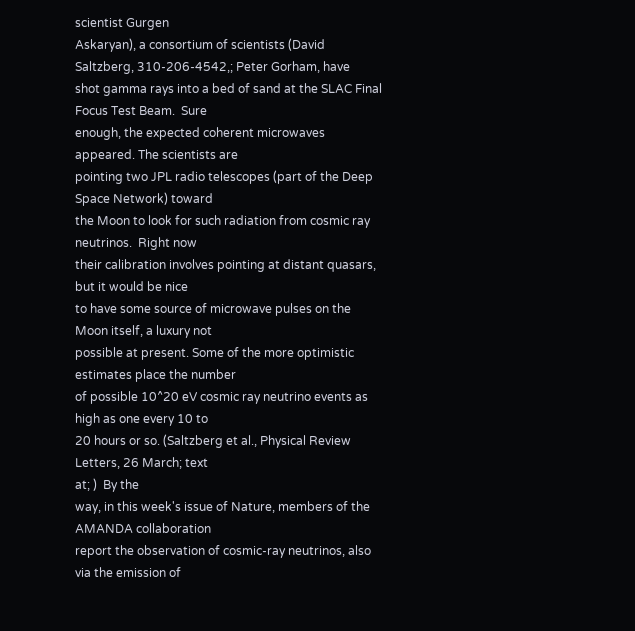scientist Gurgen
Askaryan), a consortium of scientists (David Saltzberg, 310-206-4542,; Peter Gorham, have
shot gamma rays into a bed of sand at the SLAC Final Focus Test Beam.  Sure
enough, the expected coherent microwaves appeared. The scientists are
pointing two JPL radio telescopes (part of the Deep Space Network) toward
the Moon to look for such radiation from cosmic ray neutrinos.  Right now
their calibration involves pointing at distant quasars, but it would be nice
to have some source of microwave pulses on the Moon itself, a luxury not
possible at present. Some of the more optimistic estimates place the number
of possible 10^20 eV cosmic ray neutrino events as high as one every 10 to
20 hours or so. (Saltzberg et al., Physical Review Letters, 26 March; text
at; )  By the
way, in this week's issue of Nature, members of the AMANDA collaboration
report the observation of cosmic-ray neutrinos, also via the emission of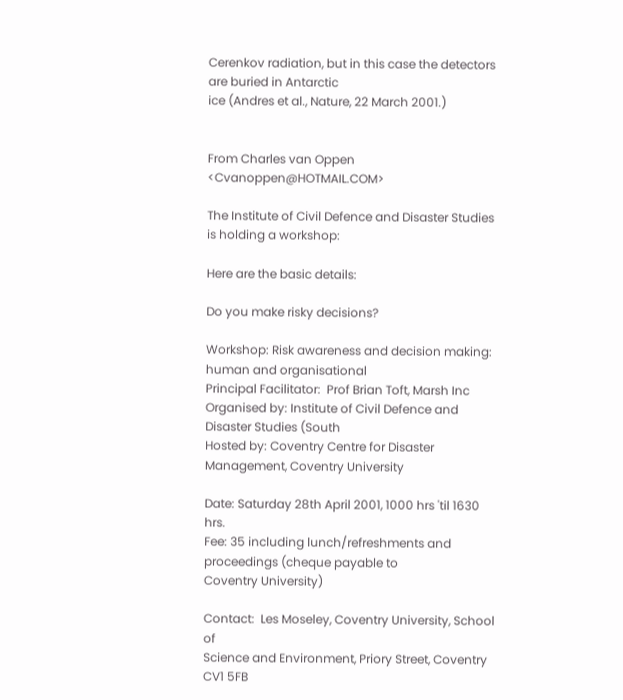Cerenkov radiation, but in this case the detectors are buried in Antarctic
ice (Andres et al., Nature, 22 March 2001.)


From Charles van Oppen <Cvanoppen@HOTMAIL.COM>

The Institute of Civil Defence and Disaster Studies is holding a workshop:

Here are the basic details:

Do you make risky decisions?

Workshop: Risk awareness and decision making: human and organisational
Principal Facilitator:  Prof Brian Toft, Marsh Inc
Organised by: Institute of Civil Defence and Disaster Studies (South
Hosted by: Coventry Centre for Disaster Management, Coventry University

Date: Saturday 28th April 2001, 1000 hrs 'til 1630 hrs.
Fee: 35 including lunch/refreshments and proceedings (cheque payable to
Coventry University)

Contact:  Les Moseley, Coventry University, School of
Science and Environment, Priory Street, Coventry CV1 5FB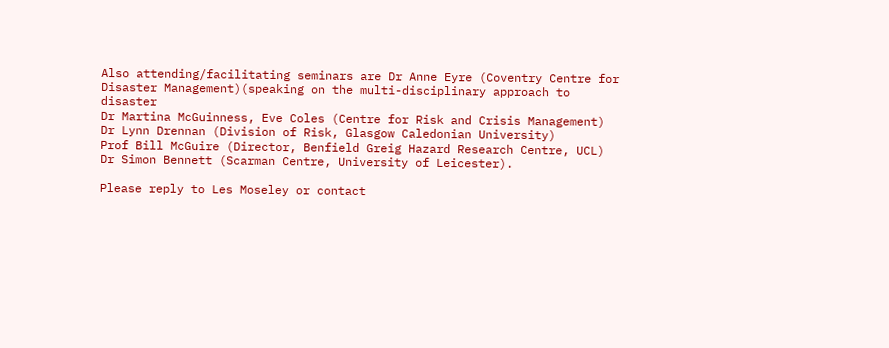Also attending/facilitating seminars are Dr Anne Eyre (Coventry Centre for
Disaster Management)(speaking on the multi-disciplinary approach to disaster
Dr Martina McGuinness, Eve Coles (Centre for Risk and Crisis Management)
Dr Lynn Drennan (Division of Risk, Glasgow Caledonian University)
Prof Bill McGuire (Director, Benfield Greig Hazard Research Centre, UCL)
Dr Simon Bennett (Scarman Centre, University of Leicester).

Please reply to Les Moseley or contact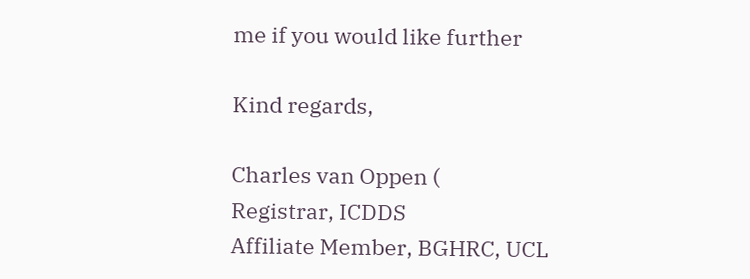me if you would like further

Kind regards,

Charles van Oppen (
Registrar, ICDDS
Affiliate Member, BGHRC, UCL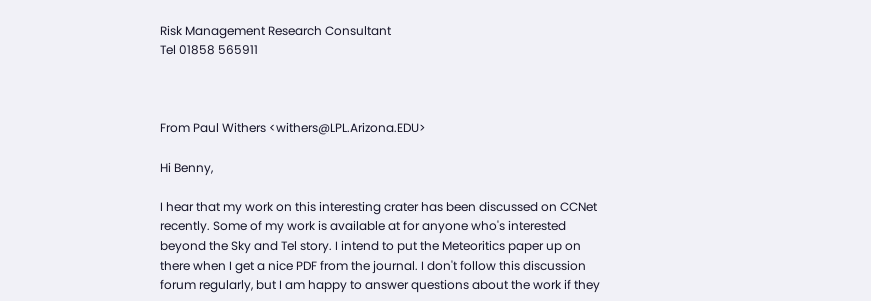Risk Management Research Consultant
Tel 01858 565911



From Paul Withers <withers@LPL.Arizona.EDU>

Hi Benny,

I hear that my work on this interesting crater has been discussed on CCNet
recently. Some of my work is available at for anyone who's interested
beyond the Sky and Tel story. I intend to put the Meteoritics paper up on
there when I get a nice PDF from the journal. I don't follow this discussion
forum regularly, but I am happy to answer questions about the work if they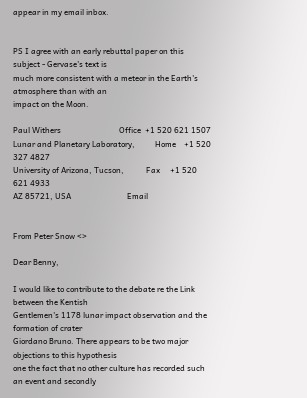appear in my email inbox.


PS I agree with an early rebuttal paper on this subject - Gervase's text is
much more consistent with a meteor in the Earth's atmosphere than with an
impact on the Moon.

Paul Withers                             Office  +1 520 621 1507
Lunar and Planetary Laboratory,          Home    +1 520 327 4827
University of Arizona, Tucson,           Fax     +1 520 621 4933
AZ 85721, USA                            Email


From Peter Snow <>

Dear Benny,

I would like to contribute to the debate re the Link between the Kentish
Gentlemen's 1178 lunar impact observation and the formation of crater
Giordano Bruno. There appears to be two major objections to this hypothesis
one the fact that no other culture has recorded such an event and secondly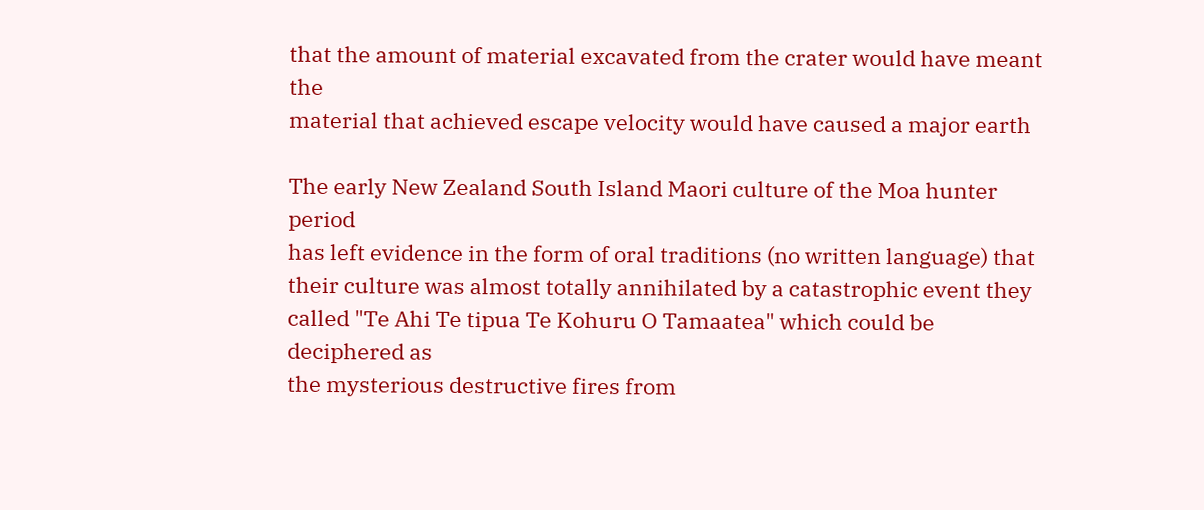that the amount of material excavated from the crater would have meant the
material that achieved escape velocity would have caused a major earth

The early New Zealand South Island Maori culture of the Moa hunter period
has left evidence in the form of oral traditions (no written language) that
their culture was almost totally annihilated by a catastrophic event they
called "Te Ahi Te tipua Te Kohuru O Tamaatea" which could be deciphered as
the mysterious destructive fires from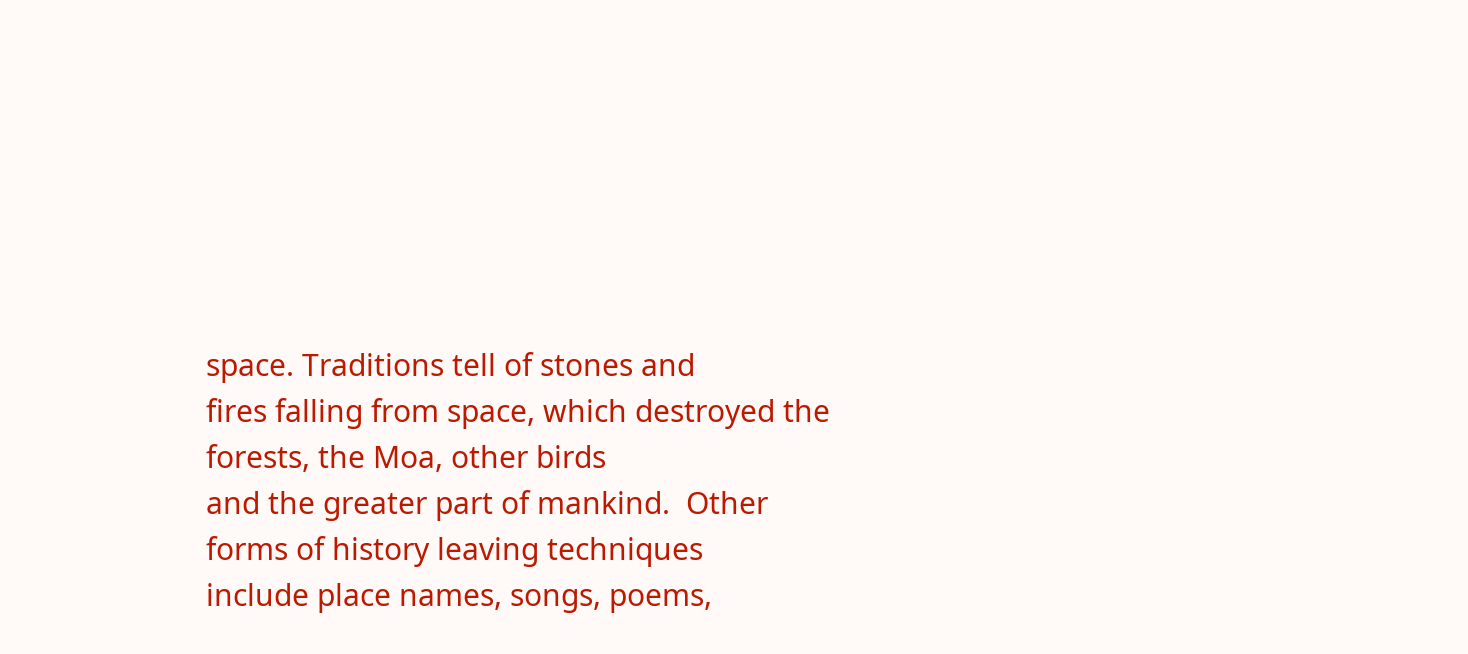space. Traditions tell of stones and
fires falling from space, which destroyed the forests, the Moa, other birds
and the greater part of mankind.  Other forms of history leaving techniques
include place names, songs, poems,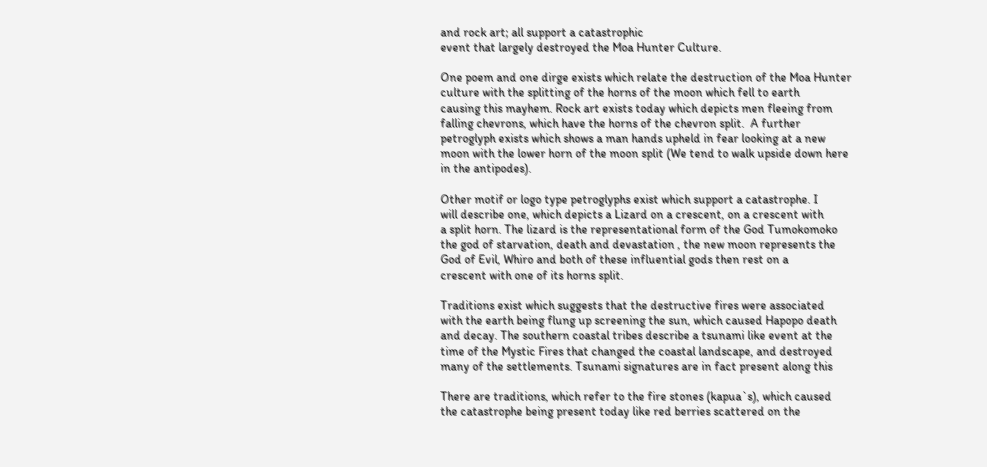and rock art; all support a catastrophic
event that largely destroyed the Moa Hunter Culture.

One poem and one dirge exists which relate the destruction of the Moa Hunter
culture with the splitting of the horns of the moon which fell to earth
causing this mayhem. Rock art exists today which depicts men fleeing from
falling chevrons, which have the horns of the chevron split.  A further
petroglyph exists which shows a man hands upheld in fear looking at a new
moon with the lower horn of the moon split (We tend to walk upside down here
in the antipodes).

Other motif or logo type petroglyphs exist which support a catastrophe. I
will describe one, which depicts a Lizard on a crescent, on a crescent with
a split horn. The lizard is the representational form of the God Tumokomoko
the god of starvation, death and devastation , the new moon represents the
God of Evil, Whiro and both of these influential gods then rest on a
crescent with one of its horns split.

Traditions exist which suggests that the destructive fires were associated
with the earth being flung up screening the sun, which caused Hapopo death
and decay. The southern coastal tribes describe a tsunami like event at the
time of the Mystic Fires that changed the coastal landscape, and destroyed
many of the settlements. Tsunami signatures are in fact present along this

There are traditions, which refer to the fire stones (kapua`s), which caused
the catastrophe being present today like red berries scattered on the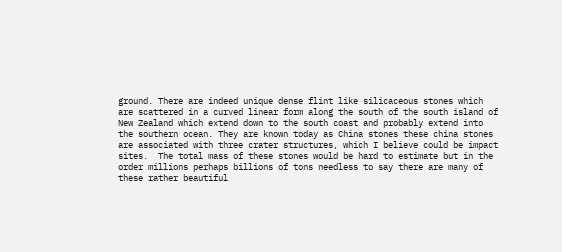ground. There are indeed unique dense flint like silicaceous stones which
are scattered in a curved linear form along the south of the south island of
New Zealand which extend down to the south coast and probably extend into
the southern ocean. They are known today as China stones these china stones
are associated with three crater structures, which I believe could be impact
sites.  The total mass of these stones would be hard to estimate but in the
order millions perhaps billions of tons needless to say there are many of
these rather beautiful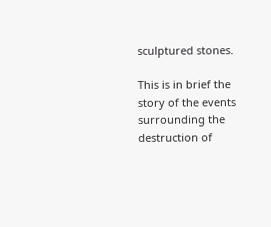sculptured stones.

This is in brief the story of the events surrounding the destruction of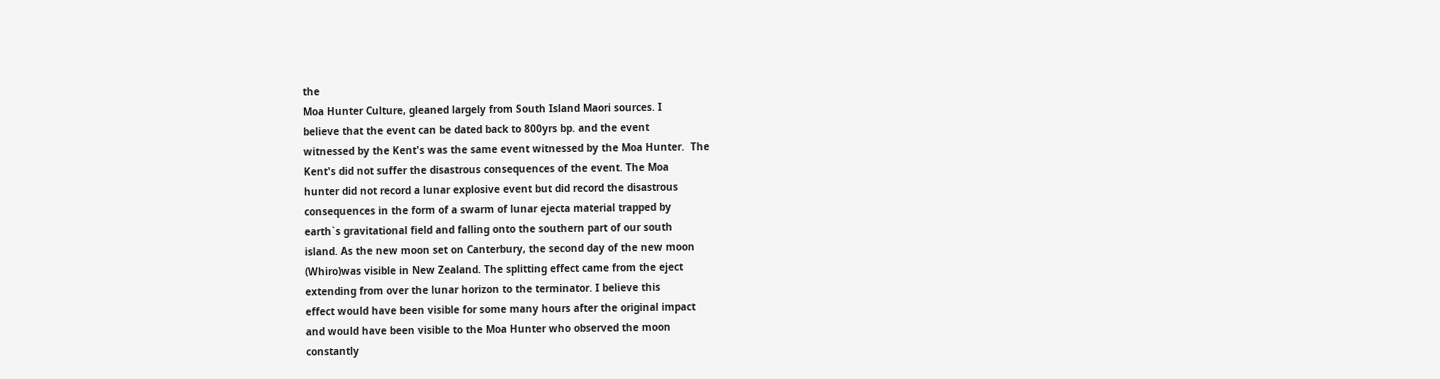the
Moa Hunter Culture, gleaned largely from South Island Maori sources. I
believe that the event can be dated back to 800yrs bp. and the event
witnessed by the Kent's was the same event witnessed by the Moa Hunter.  The
Kent's did not suffer the disastrous consequences of the event. The Moa
hunter did not record a lunar explosive event but did record the disastrous
consequences in the form of a swarm of lunar ejecta material trapped by
earth`s gravitational field and falling onto the southern part of our south
island. As the new moon set on Canterbury, the second day of the new moon
(Whiro)was visible in New Zealand. The splitting effect came from the eject
extending from over the lunar horizon to the terminator. I believe this
effect would have been visible for some many hours after the original impact
and would have been visible to the Moa Hunter who observed the moon
constantly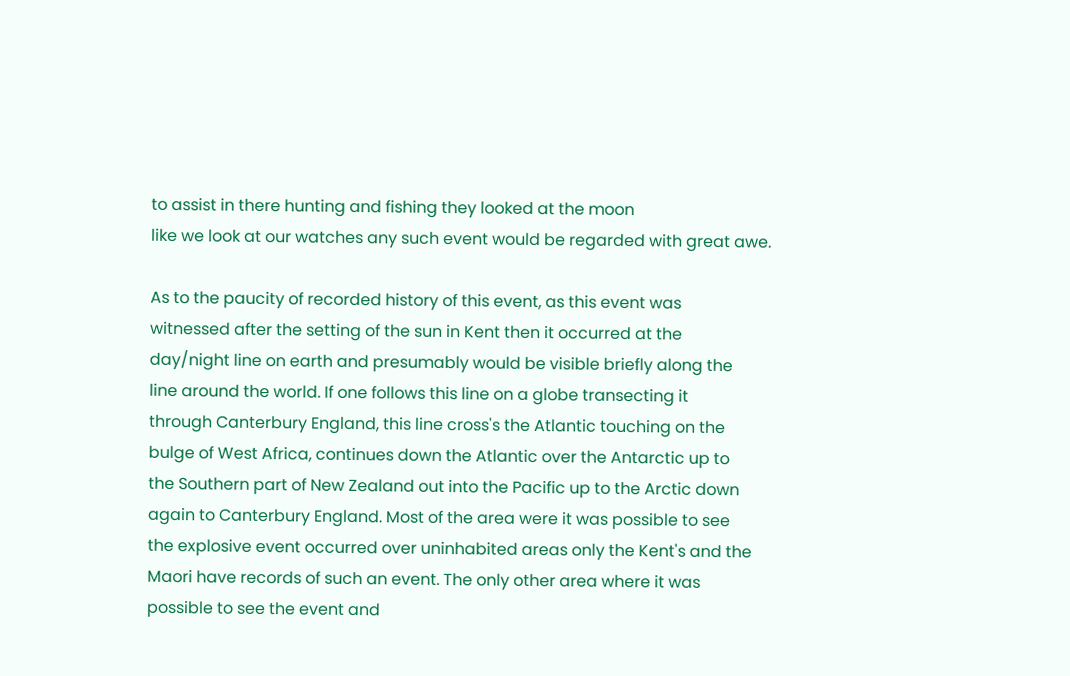to assist in there hunting and fishing they looked at the moon
like we look at our watches any such event would be regarded with great awe.

As to the paucity of recorded history of this event, as this event was
witnessed after the setting of the sun in Kent then it occurred at the
day/night line on earth and presumably would be visible briefly along the
line around the world. If one follows this line on a globe transecting it
through Canterbury England, this line cross's the Atlantic touching on the
bulge of West Africa, continues down the Atlantic over the Antarctic up to
the Southern part of New Zealand out into the Pacific up to the Arctic down
again to Canterbury England. Most of the area were it was possible to see
the explosive event occurred over uninhabited areas only the Kent's and the
Maori have records of such an event. The only other area where it was
possible to see the event and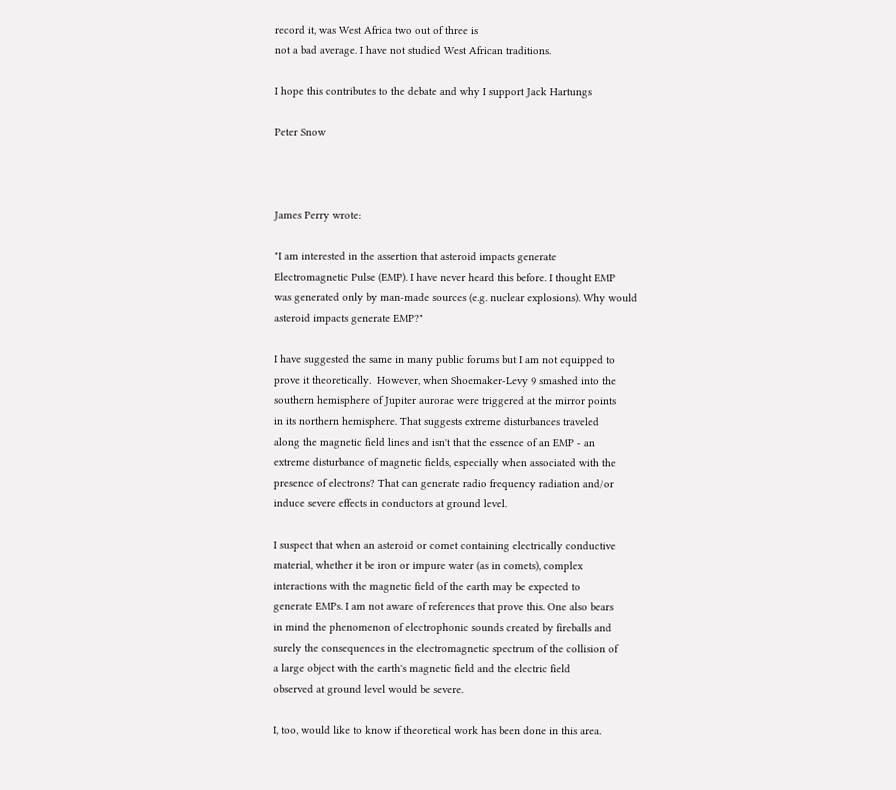record it, was West Africa two out of three is
not a bad average. I have not studied West African traditions.

I hope this contributes to the debate and why I support Jack Hartungs

Peter Snow



James Perry wrote:

"I am interested in the assertion that asteroid impacts generate
Electromagnetic Pulse (EMP). I have never heard this before. I thought EMP
was generated only by man-made sources (e.g. nuclear explosions). Why would
asteroid impacts generate EMP?"

I have suggested the same in many public forums but I am not equipped to
prove it theoretically.  However, when Shoemaker-Levy 9 smashed into the
southern hemisphere of Jupiter aurorae were triggered at the mirror points
in its northern hemisphere. That suggests extreme disturbances traveled
along the magnetic field lines and isn't that the essence of an EMP - an
extreme disturbance of magnetic fields, especially when associated with the
presence of electrons? That can generate radio frequency radiation and/or
induce severe effects in conductors at ground level.

I suspect that when an asteroid or comet containing electrically conductive
material, whether it be iron or impure water (as in comets), complex
interactions with the magnetic field of the earth may be expected to
generate EMPs. I am not aware of references that prove this. One also bears
in mind the phenomenon of electrophonic sounds created by fireballs and
surely the consequences in the electromagnetic spectrum of the collision of
a large object with the earth's magnetic field and the electric field
observed at ground level would be severe.

I, too, would like to know if theoretical work has been done in this area.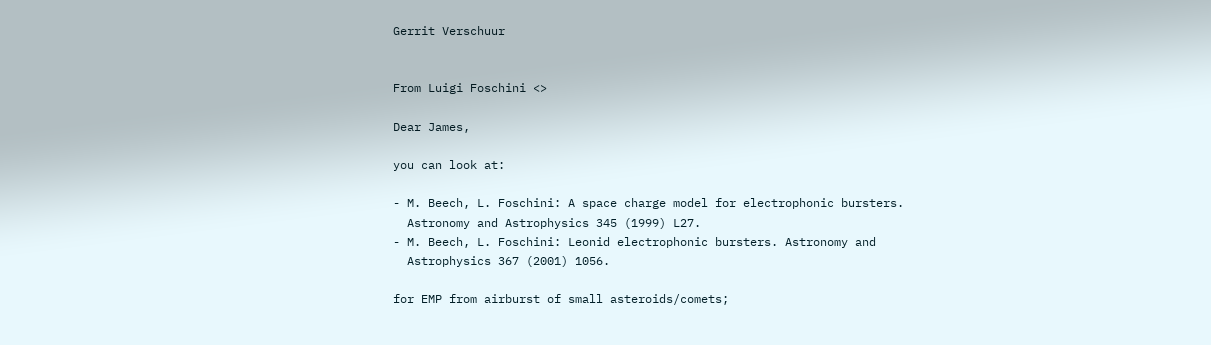Gerrit Verschuur


From Luigi Foschini <>

Dear James,

you can look at:

- M. Beech, L. Foschini: A space charge model for electrophonic bursters.
  Astronomy and Astrophysics 345 (1999) L27.
- M. Beech, L. Foschini: Leonid electrophonic bursters. Astronomy and
  Astrophysics 367 (2001) 1056.

for EMP from airburst of small asteroids/comets;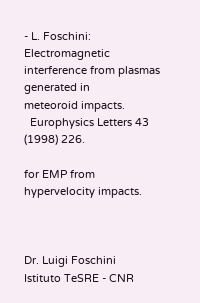- L. Foschini: Electromagnetic interference from plasmas generated in
meteoroid impacts.
  Europhysics Letters 43 (1998) 226.

for EMP from hypervelocity impacts.



Dr. Luigi Foschini
Istituto TeSRE - CNR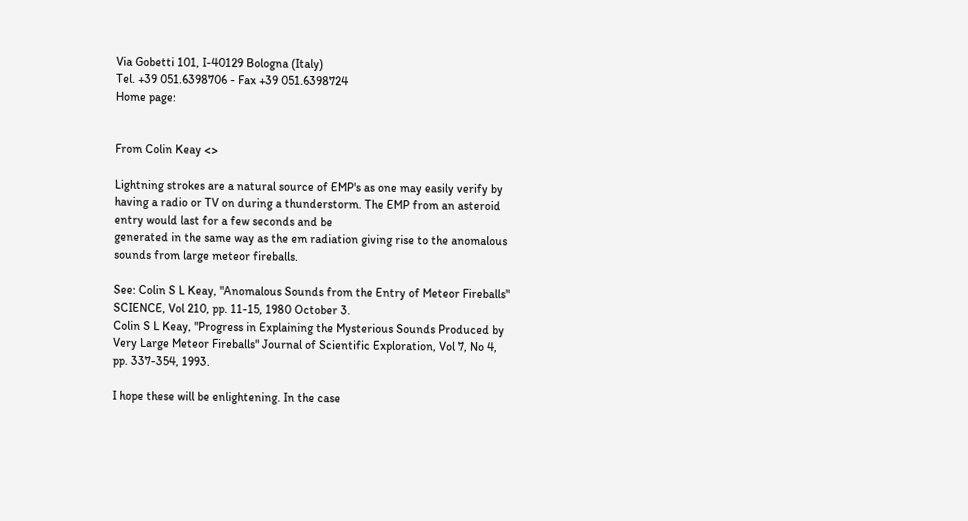Via Gobetti 101, I-40129 Bologna (Italy)
Tel. +39 051.6398706 - Fax +39 051.6398724
Home page:


From Colin Keay <>

Lightning strokes are a natural source of EMP's as one may easily verify by
having a radio or TV on during a thunderstorm. The EMP from an asteroid
entry would last for a few seconds and be
generated in the same way as the em radiation giving rise to the anomalous
sounds from large meteor fireballs.

See: Colin S L Keay, "Anomalous Sounds from the Entry of Meteor Fireballs"
SCIENCE, Vol 210, pp. 11-15, 1980 October 3.
Colin S L Keay, "Progress in Explaining the Mysterious Sounds Produced by
Very Large Meteor Fireballs" Journal of Scientific Exploration, Vol 7, No 4,
pp. 337-354, 1993.

I hope these will be enlightening. In the case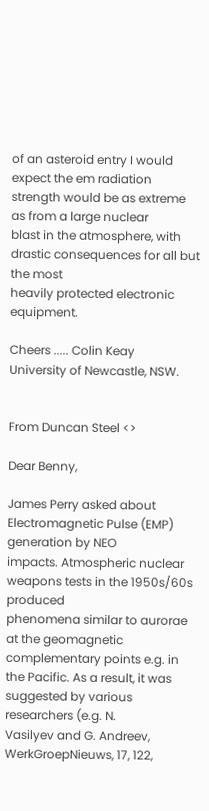of an asteroid entry I would
expect the em radiation strength would be as extreme as from a large nuclear
blast in the atmosphere, with drastic consequences for all but the most
heavily protected electronic equipment.

Cheers ..... Colin Keay
University of Newcastle, NSW.


From Duncan Steel <>

Dear Benny,

James Perry asked about Electromagnetic Pulse (EMP) generation by NEO
impacts. Atmospheric nuclear weapons tests in the 1950s/60s produced
phenomena similar to aurorae at the geomagnetic complementary points e.g. in
the Pacific. As a result, it was suggested by various researchers (e.g. N.
Vasilyev and G. Andreev, WerkGroepNieuws, 17, 122,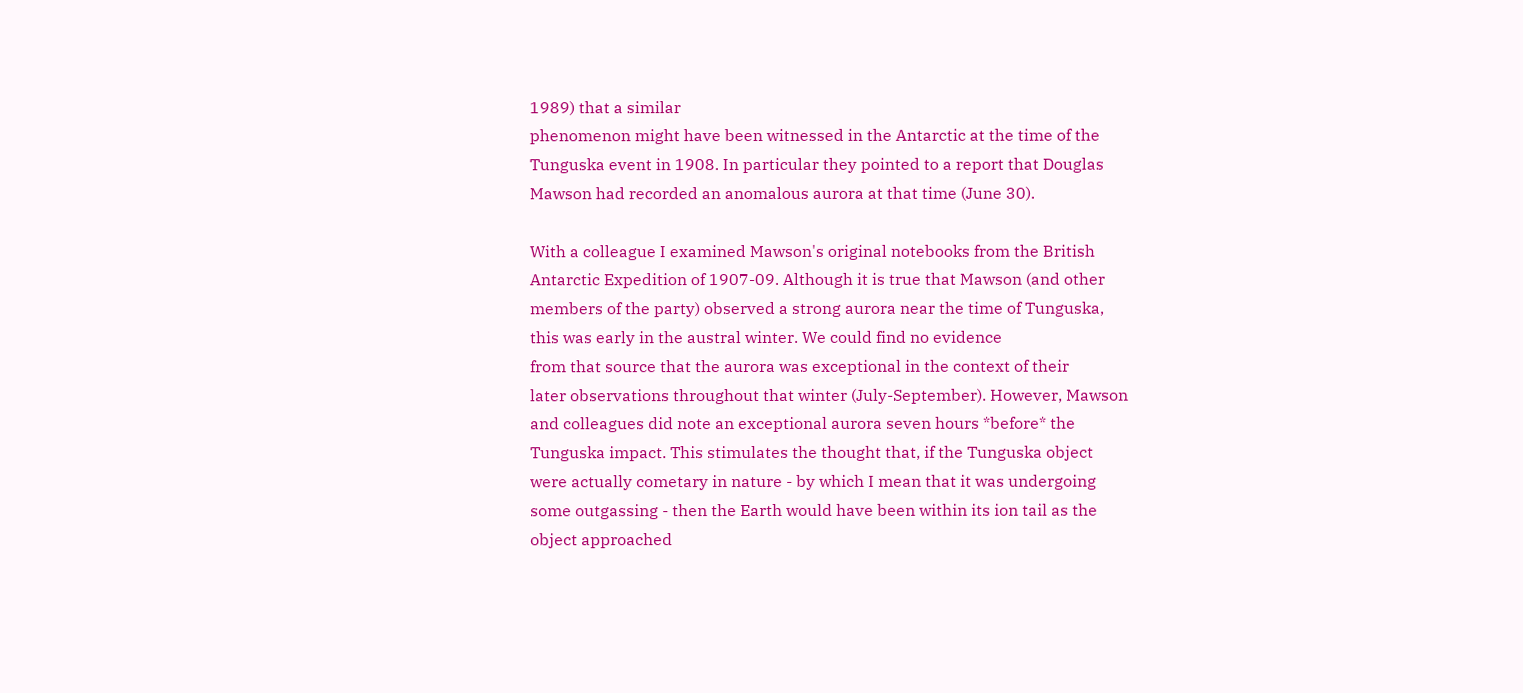1989) that a similar
phenomenon might have been witnessed in the Antarctic at the time of the
Tunguska event in 1908. In particular they pointed to a report that Douglas
Mawson had recorded an anomalous aurora at that time (June 30).

With a colleague I examined Mawson's original notebooks from the British
Antarctic Expedition of 1907-09. Although it is true that Mawson (and other
members of the party) observed a strong aurora near the time of Tunguska,
this was early in the austral winter. We could find no evidence
from that source that the aurora was exceptional in the context of their
later observations throughout that winter (July-September). However, Mawson
and colleagues did note an exceptional aurora seven hours *before* the
Tunguska impact. This stimulates the thought that, if the Tunguska object
were actually cometary in nature - by which I mean that it was undergoing
some outgassing - then the Earth would have been within its ion tail as the
object approached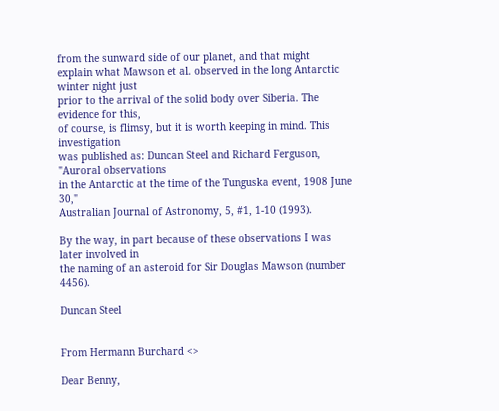from the sunward side of our planet, and that might
explain what Mawson et al. observed in the long Antarctic winter night just
prior to the arrival of the solid body over Siberia. The evidence for this,
of course, is flimsy, but it is worth keeping in mind. This investigation
was published as: Duncan Steel and Richard Ferguson, "Auroral observations
in the Antarctic at the time of the Tunguska event, 1908 June 30,"
Australian Journal of Astronomy, 5, #1, 1-10 (1993).

By the way, in part because of these observations I was later involved in
the naming of an asteroid for Sir Douglas Mawson (number 4456).

Duncan Steel


From Hermann Burchard <>

Dear Benny,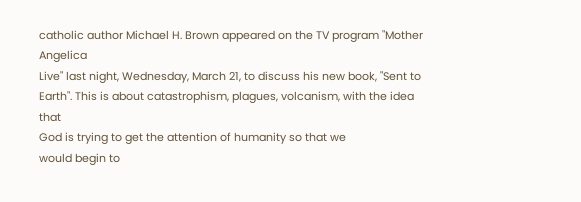catholic author Michael H. Brown appeared on the TV program "Mother Angelica
Live" last night, Wednesday, March 21, to discuss his new book, "Sent to
Earth". This is about catastrophism, plagues, volcanism, with the idea that
God is trying to get the attention of humanity so that we
would begin to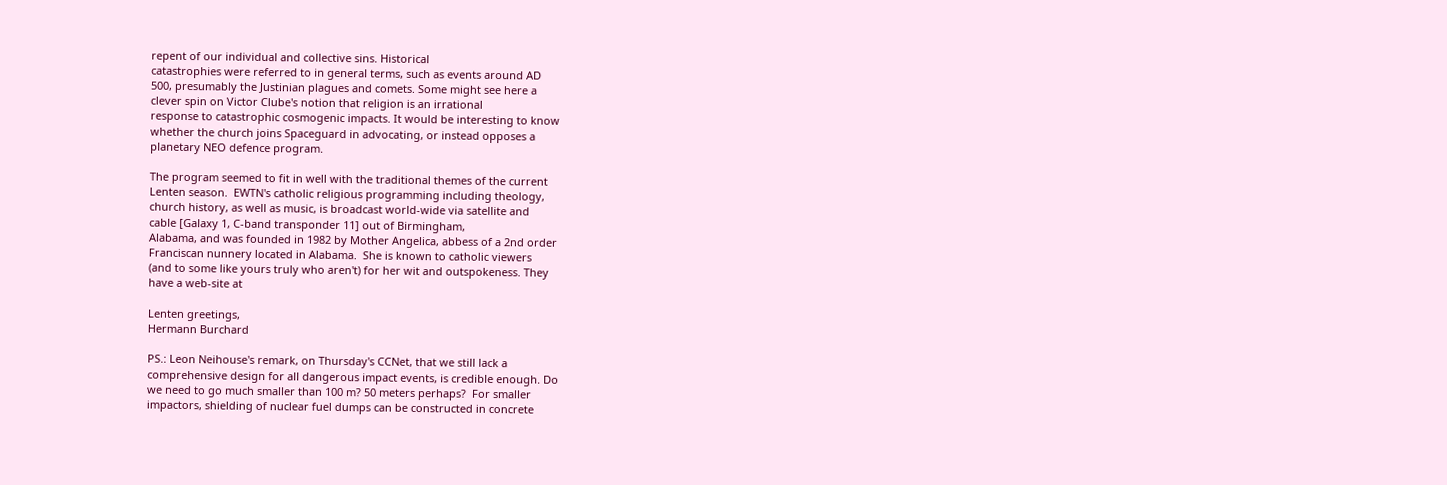repent of our individual and collective sins. Historical
catastrophies were referred to in general terms, such as events around AD
500, presumably the Justinian plagues and comets. Some might see here a
clever spin on Victor Clube's notion that religion is an irrational
response to catastrophic cosmogenic impacts. It would be interesting to know
whether the church joins Spaceguard in advocating, or instead opposes a
planetary NEO defence program.

The program seemed to fit in well with the traditional themes of the current
Lenten season.  EWTN's catholic religious programming including theology,
church history, as well as music, is broadcast world-wide via satellite and
cable [Galaxy 1, C-band transponder 11] out of Birmingham,
Alabama, and was founded in 1982 by Mother Angelica, abbess of a 2nd order
Franciscan nunnery located in Alabama.  She is known to catholic viewers
(and to some like yours truly who aren't) for her wit and outspokeness. They
have a web-site at

Lenten greetings,
Hermann Burchard

PS.: Leon Neihouse's remark, on Thursday's CCNet, that we still lack a
comprehensive design for all dangerous impact events, is credible enough. Do
we need to go much smaller than 100 m? 50 meters perhaps?  For smaller
impactors, shielding of nuclear fuel dumps can be constructed in concrete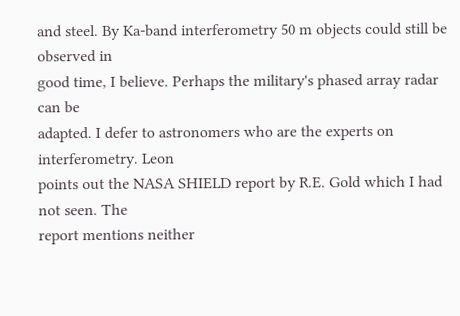and steel. By Ka-band interferometry 50 m objects could still be observed in
good time, I believe. Perhaps the military's phased array radar can be
adapted. I defer to astronomers who are the experts on interferometry. Leon
points out the NASA SHIELD report by R.E. Gold which I had not seen. The
report mentions neither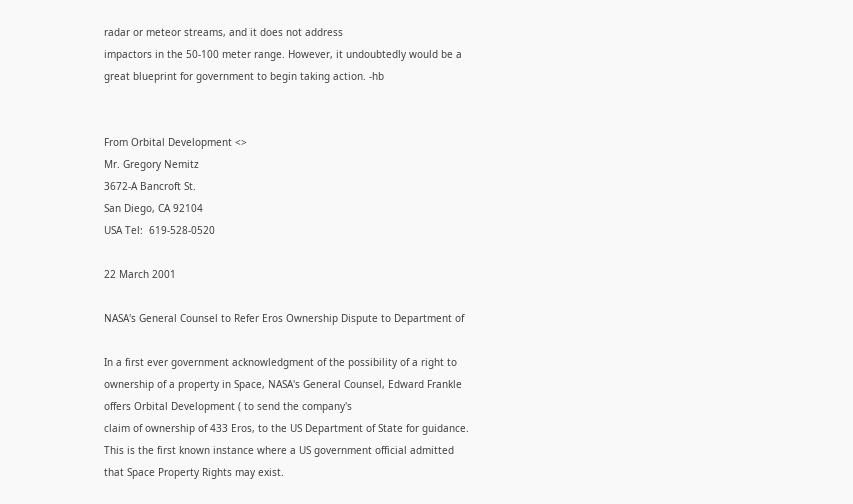radar or meteor streams, and it does not address
impactors in the 50-100 meter range. However, it undoubtedly would be a
great blueprint for government to begin taking action. -hb


From Orbital Development <>
Mr. Gregory Nemitz
3672-A Bancroft St.
San Diego, CA 92104
USA Tel:  619-528-0520

22 March 2001

NASA's General Counsel to Refer Eros Ownership Dispute to Department of

In a first ever government acknowledgment of the possibility of a right to
ownership of a property in Space, NASA's General Counsel, Edward Frankle
offers Orbital Development ( to send the company's
claim of ownership of 433 Eros, to the US Department of State for guidance.
This is the first known instance where a US government official admitted
that Space Property Rights may exist.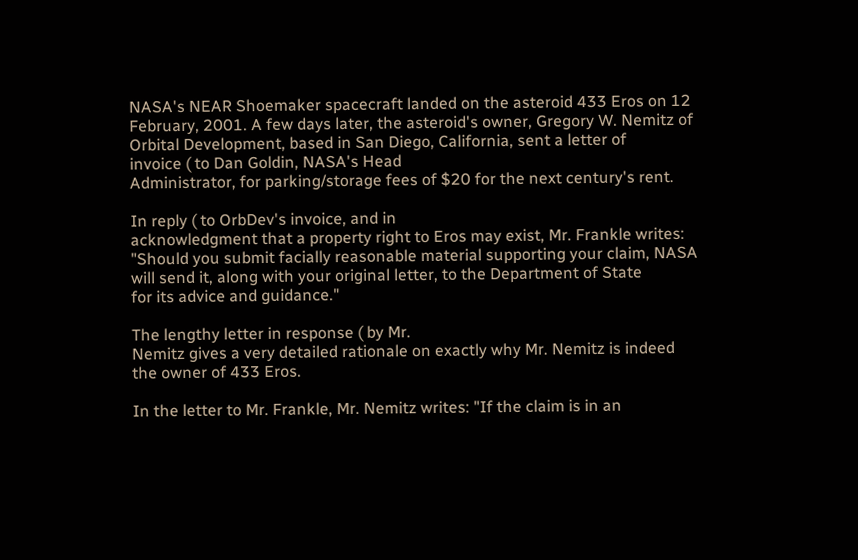NASA's NEAR Shoemaker spacecraft landed on the asteroid 433 Eros on 12
February, 2001. A few days later, the asteroid's owner, Gregory W. Nemitz of
Orbital Development, based in San Diego, California, sent a letter of
invoice ( to Dan Goldin, NASA's Head
Administrator, for parking/storage fees of $20 for the next century's rent.

In reply ( to OrbDev's invoice, and in
acknowledgment that a property right to Eros may exist, Mr. Frankle writes:
"Should you submit facially reasonable material supporting your claim, NASA
will send it, along with your original letter, to the Department of State
for its advice and guidance."

The lengthy letter in response ( by Mr.
Nemitz gives a very detailed rationale on exactly why Mr. Nemitz is indeed
the owner of 433 Eros.

In the letter to Mr. Frankle, Mr. Nemitz writes: "If the claim is in an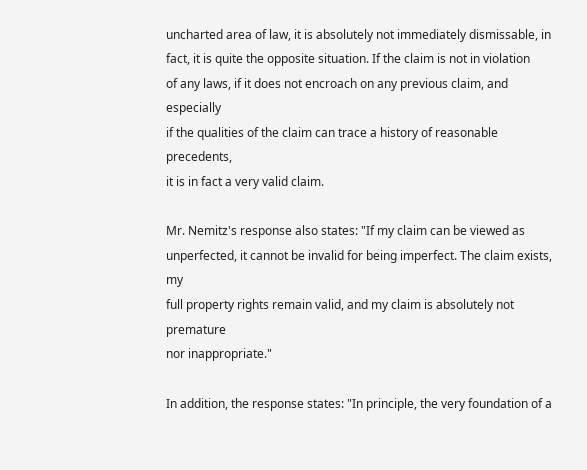uncharted area of law, it is absolutely not immediately dismissable, in
fact, it is quite the opposite situation. If the claim is not in violation
of any laws, if it does not encroach on any previous claim, and especially
if the qualities of the claim can trace a history of reasonable precedents,
it is in fact a very valid claim.

Mr. Nemitz's response also states: "If my claim can be viewed as
unperfected, it cannot be invalid for being imperfect. The claim exists, my
full property rights remain valid, and my claim is absolutely not premature
nor inappropriate."

In addition, the response states: "In principle, the very foundation of a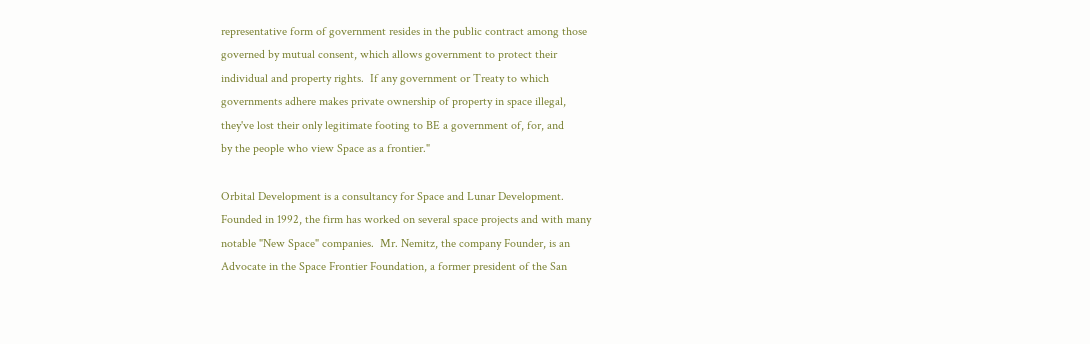representative form of government resides in the public contract among those
governed by mutual consent, which allows government to protect their
individual and property rights.  If any government or Treaty to which
governments adhere makes private ownership of property in space illegal,
they've lost their only legitimate footing to BE a government of, for, and
by the people who view Space as a frontier."

Orbital Development is a consultancy for Space and Lunar Development.
Founded in 1992, the firm has worked on several space projects and with many
notable "New Space" companies.  Mr. Nemitz, the company Founder, is an
Advocate in the Space Frontier Foundation, a former president of the San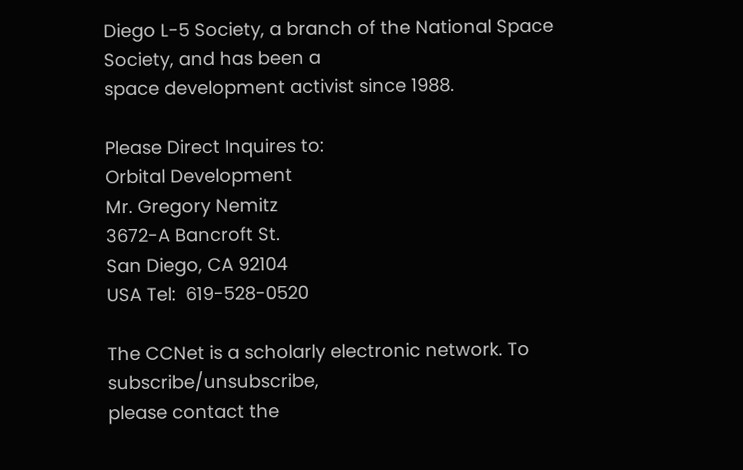Diego L-5 Society, a branch of the National Space Society, and has been a
space development activist since 1988.

Please Direct Inquires to:
Orbital Development
Mr. Gregory Nemitz
3672-A Bancroft St.
San Diego, CA 92104
USA Tel:  619-528-0520

The CCNet is a scholarly electronic network. To subscribe/unsubscribe,
please contact the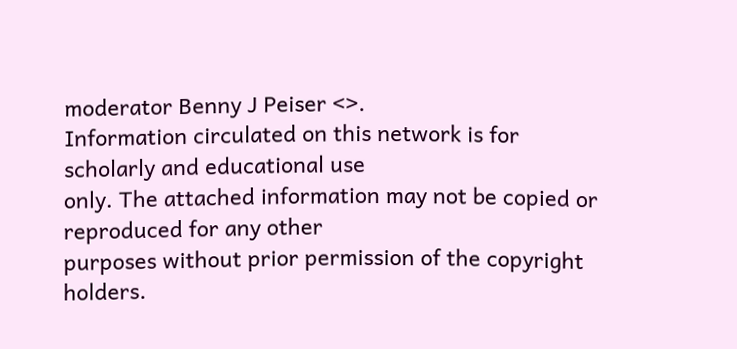moderator Benny J Peiser <>.
Information circulated on this network is for scholarly and educational use
only. The attached information may not be copied or reproduced for any other
purposes without prior permission of the copyright holders.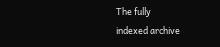The fully
indexed archive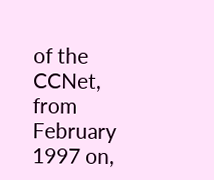of the CCNet, from February 1997 on,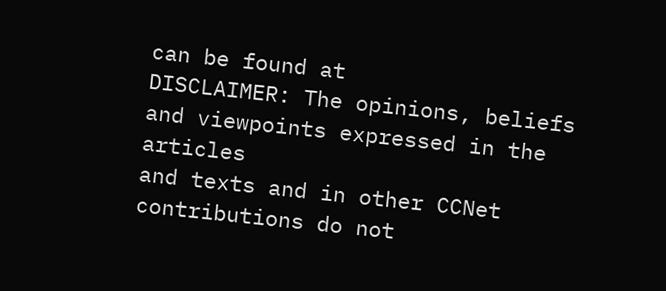can be found at
DISCLAIMER: The opinions, beliefs and viewpoints expressed in the articles
and texts and in other CCNet contributions do not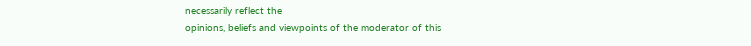necessarily reflect the
opinions, beliefs and viewpoints of the moderator of this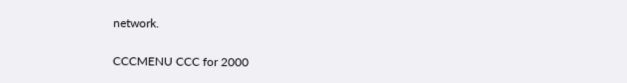network.

CCCMENU CCC for 2000